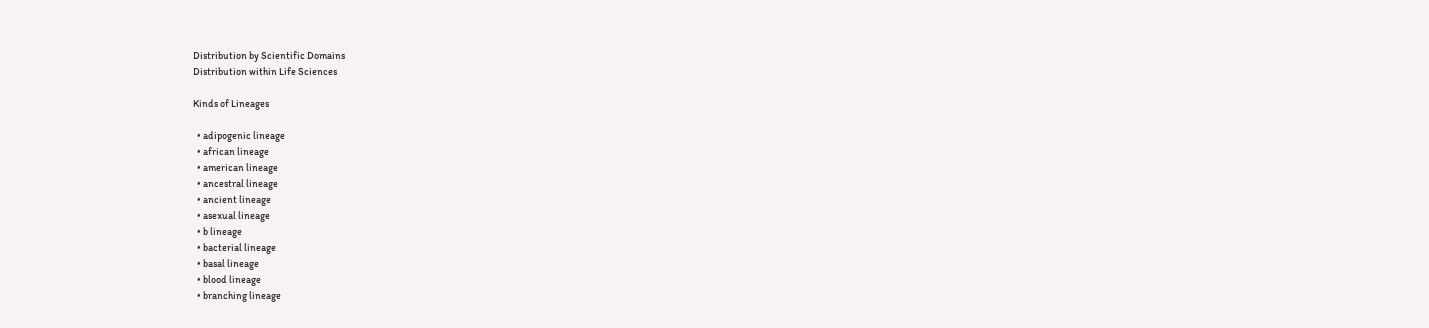Distribution by Scientific Domains
Distribution within Life Sciences

Kinds of Lineages

  • adipogenic lineage
  • african lineage
  • american lineage
  • ancestral lineage
  • ancient lineage
  • asexual lineage
  • b lineage
  • bacterial lineage
  • basal lineage
  • blood lineage
  • branching lineage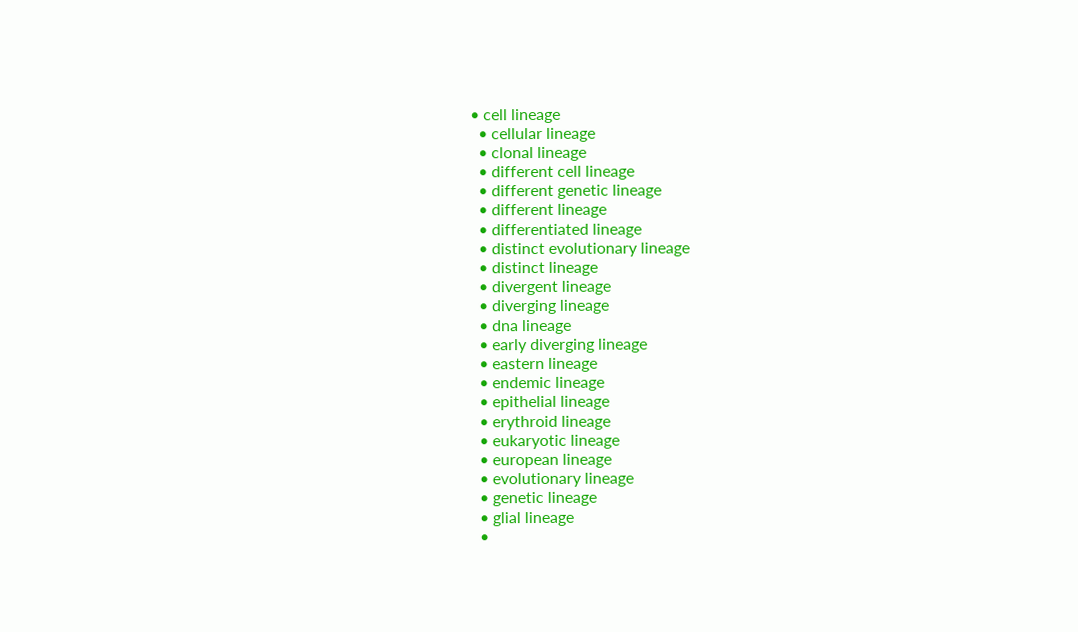• cell lineage
  • cellular lineage
  • clonal lineage
  • different cell lineage
  • different genetic lineage
  • different lineage
  • differentiated lineage
  • distinct evolutionary lineage
  • distinct lineage
  • divergent lineage
  • diverging lineage
  • dna lineage
  • early diverging lineage
  • eastern lineage
  • endemic lineage
  • epithelial lineage
  • erythroid lineage
  • eukaryotic lineage
  • european lineage
  • evolutionary lineage
  • genetic lineage
  • glial lineage
  •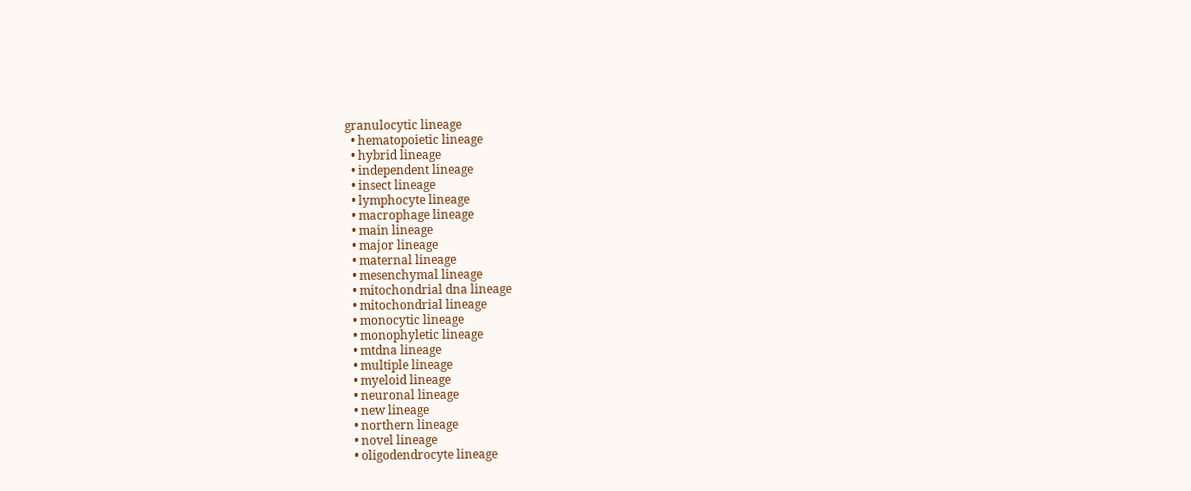granulocytic lineage
  • hematopoietic lineage
  • hybrid lineage
  • independent lineage
  • insect lineage
  • lymphocyte lineage
  • macrophage lineage
  • main lineage
  • major lineage
  • maternal lineage
  • mesenchymal lineage
  • mitochondrial dna lineage
  • mitochondrial lineage
  • monocytic lineage
  • monophyletic lineage
  • mtdna lineage
  • multiple lineage
  • myeloid lineage
  • neuronal lineage
  • new lineage
  • northern lineage
  • novel lineage
  • oligodendrocyte lineage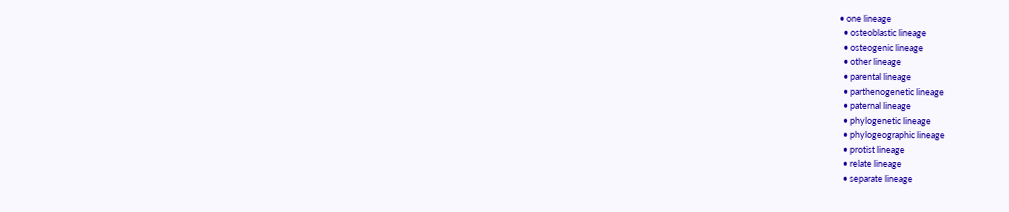• one lineage
  • osteoblastic lineage
  • osteogenic lineage
  • other lineage
  • parental lineage
  • parthenogenetic lineage
  • paternal lineage
  • phylogenetic lineage
  • phylogeographic lineage
  • protist lineage
  • relate lineage
  • separate lineage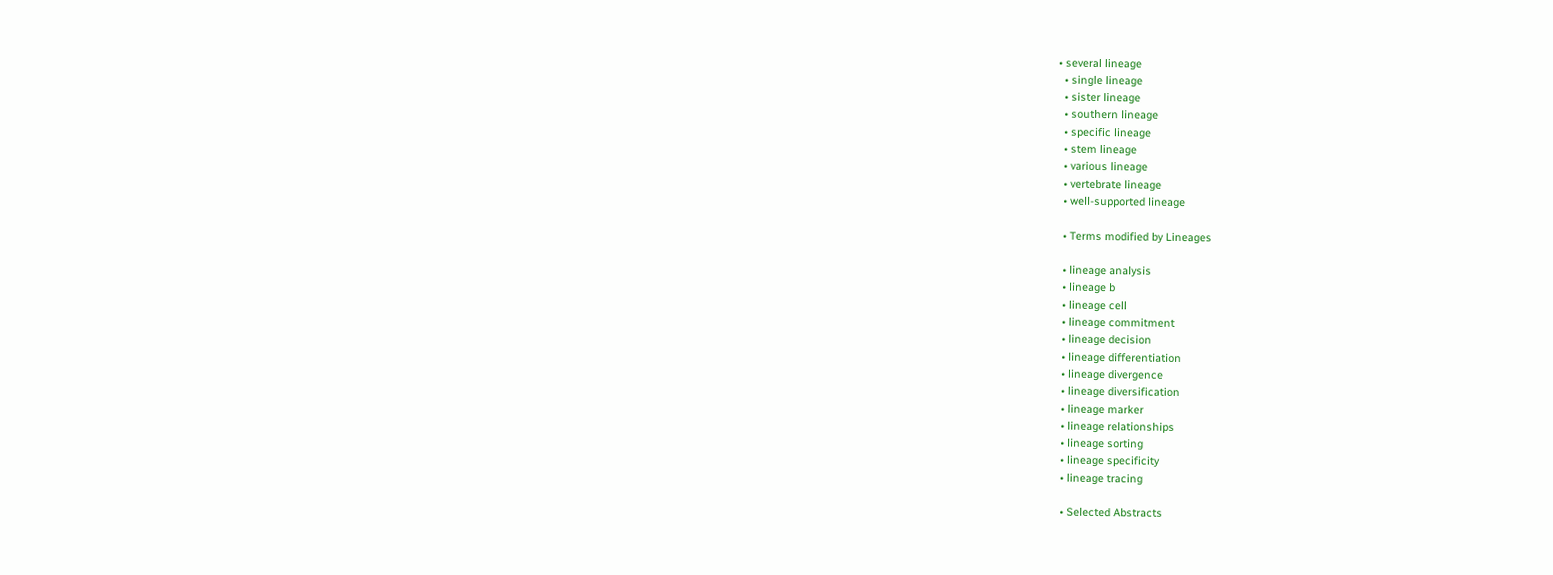• several lineage
  • single lineage
  • sister lineage
  • southern lineage
  • specific lineage
  • stem lineage
  • various lineage
  • vertebrate lineage
  • well-supported lineage

  • Terms modified by Lineages

  • lineage analysis
  • lineage b
  • lineage cell
  • lineage commitment
  • lineage decision
  • lineage differentiation
  • lineage divergence
  • lineage diversification
  • lineage marker
  • lineage relationships
  • lineage sorting
  • lineage specificity
  • lineage tracing

  • Selected Abstracts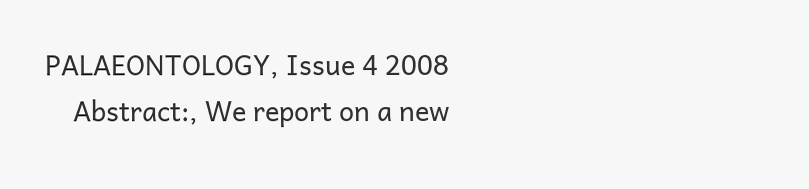PALAEONTOLOGY, Issue 4 2008
    Abstract:, We report on a new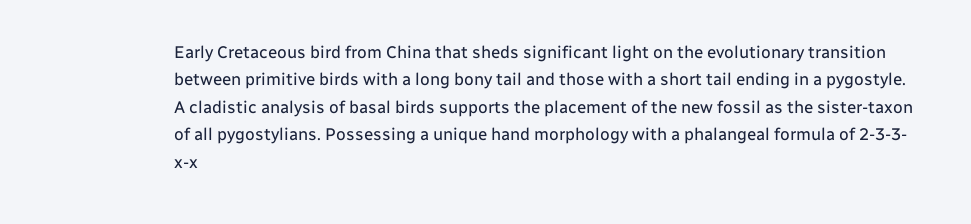Early Cretaceous bird from China that sheds significant light on the evolutionary transition between primitive birds with a long bony tail and those with a short tail ending in a pygostyle. A cladistic analysis of basal birds supports the placement of the new fossil as the sister-taxon of all pygostylians. Possessing a unique hand morphology with a phalangeal formula of 2-3-3-x-x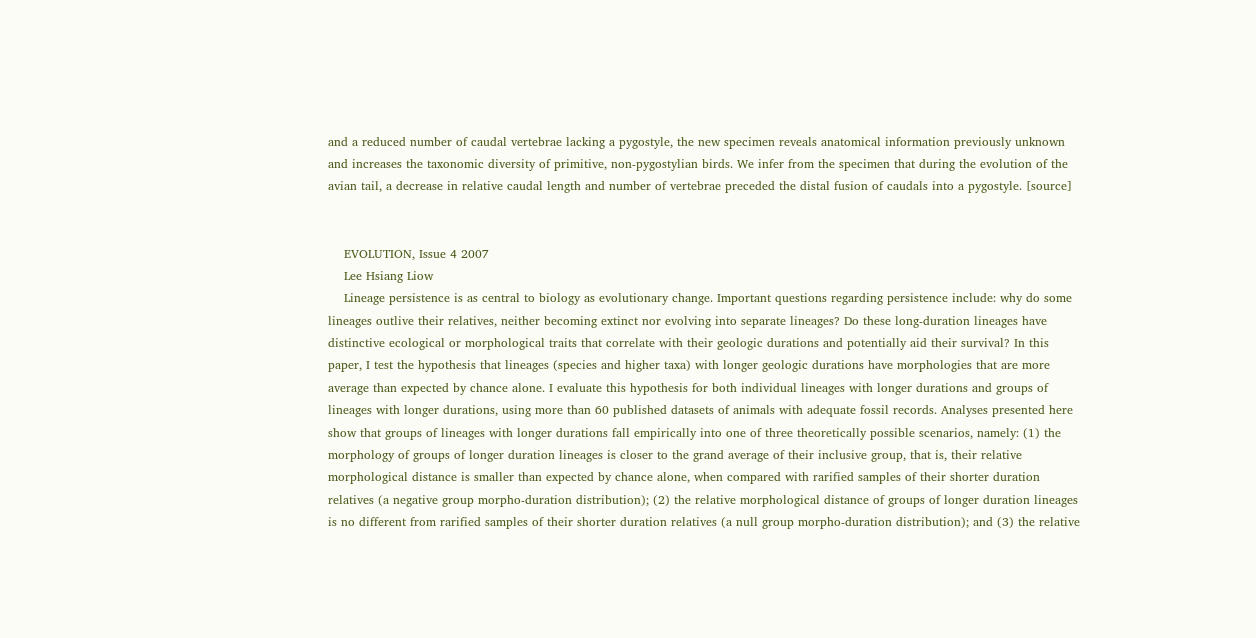and a reduced number of caudal vertebrae lacking a pygostyle, the new specimen reveals anatomical information previously unknown and increases the taxonomic diversity of primitive, non-pygostylian birds. We infer from the specimen that during the evolution of the avian tail, a decrease in relative caudal length and number of vertebrae preceded the distal fusion of caudals into a pygostyle. [source]


    EVOLUTION, Issue 4 2007
    Lee Hsiang Liow
    Lineage persistence is as central to biology as evolutionary change. Important questions regarding persistence include: why do some lineages outlive their relatives, neither becoming extinct nor evolving into separate lineages? Do these long-duration lineages have distinctive ecological or morphological traits that correlate with their geologic durations and potentially aid their survival? In this paper, I test the hypothesis that lineages (species and higher taxa) with longer geologic durations have morphologies that are more average than expected by chance alone. I evaluate this hypothesis for both individual lineages with longer durations and groups of lineages with longer durations, using more than 60 published datasets of animals with adequate fossil records. Analyses presented here show that groups of lineages with longer durations fall empirically into one of three theoretically possible scenarios, namely: (1) the morphology of groups of longer duration lineages is closer to the grand average of their inclusive group, that is, their relative morphological distance is smaller than expected by chance alone, when compared with rarified samples of their shorter duration relatives (a negative group morpho-duration distribution); (2) the relative morphological distance of groups of longer duration lineages is no different from rarified samples of their shorter duration relatives (a null group morpho-duration distribution); and (3) the relative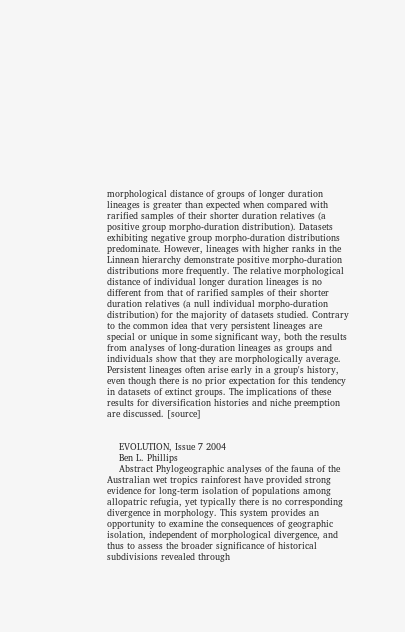morphological distance of groups of longer duration lineages is greater than expected when compared with rarified samples of their shorter duration relatives (a positive group morpho-duration distribution). Datasets exhibiting negative group morpho-duration distributions predominate. However, lineages with higher ranks in the Linnean hierarchy demonstrate positive morpho-duration distributions more frequently. The relative morphological distance of individual longer duration lineages is no different from that of rarified samples of their shorter duration relatives (a null individual morpho-duration distribution) for the majority of datasets studied. Contrary to the common idea that very persistent lineages are special or unique in some significant way, both the results from analyses of long-duration lineages as groups and individuals show that they are morphologically average. Persistent lineages often arise early in a group's history, even though there is no prior expectation for this tendency in datasets of extinct groups. The implications of these results for diversification histories and niche preemption are discussed. [source]


    EVOLUTION, Issue 7 2004
    Ben L. Phillips
    Abstract Phylogeographic analyses of the fauna of the Australian wet tropics rainforest have provided strong evidence for long-term isolation of populations among allopatric refugia, yet typically there is no corresponding divergence in morphology. This system provides an opportunity to examine the consequences of geographic isolation, independent of morphological divergence, and thus to assess the broader significance of historical subdivisions revealed through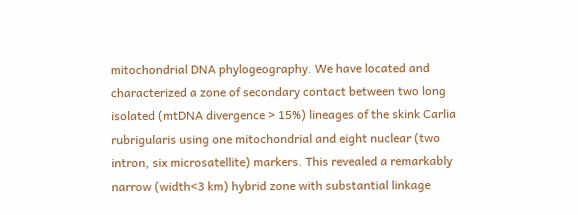mitochondrial DNA phylogeography. We have located and characterized a zone of secondary contact between two long isolated (mtDNA divergence > 15%) lineages of the skink Carlia rubrigularis using one mitochondrial and eight nuclear (two intron, six microsatellite) markers. This revealed a remarkably narrow (width<3 km) hybrid zone with substantial linkage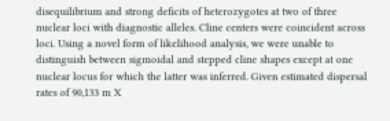disequilibrium and strong deficits of heterozygotes at two of three nuclear loci with diagnostic alleles. Cline centers were coincident across loci. Using a novel form of likelihood analysis, we were unable to distinguish between sigmoidal and stepped cline shapes except at one nuclear locus for which the latter was inferred. Given estimated dispersal rates of 90,133 m X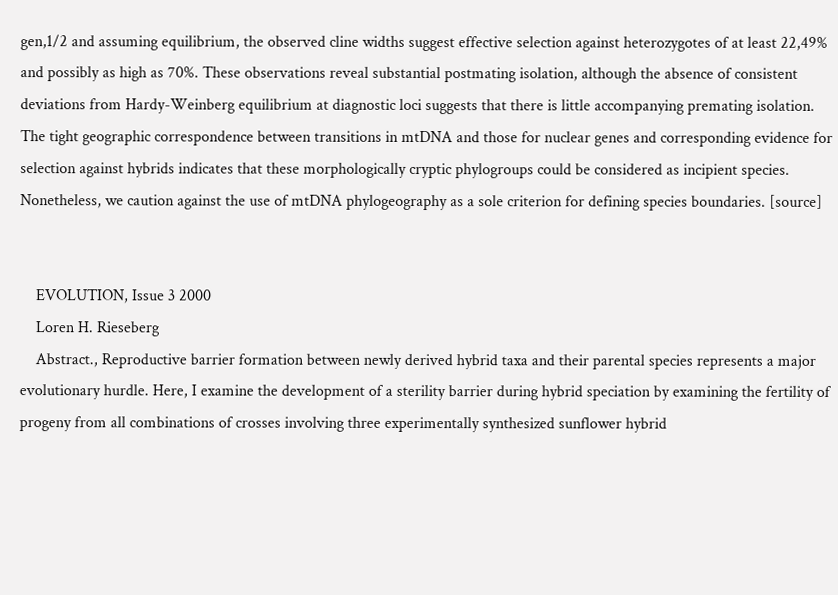gen,1/2 and assuming equilibrium, the observed cline widths suggest effective selection against heterozygotes of at least 22,49% and possibly as high as 70%. These observations reveal substantial postmating isolation, although the absence of consistent deviations from Hardy-Weinberg equilibrium at diagnostic loci suggests that there is little accompanying premating isolation. The tight geographic correspondence between transitions in mtDNA and those for nuclear genes and corresponding evidence for selection against hybrids indicates that these morphologically cryptic phylogroups could be considered as incipient species. Nonetheless, we caution against the use of mtDNA phylogeography as a sole criterion for defining species boundaries. [source]


    EVOLUTION, Issue 3 2000
    Loren H. Rieseberg
    Abstract., Reproductive barrier formation between newly derived hybrid taxa and their parental species represents a major evolutionary hurdle. Here, I examine the development of a sterility barrier during hybrid speciation by examining the fertility of progeny from all combinations of crosses involving three experimentally synthesized sunflower hybrid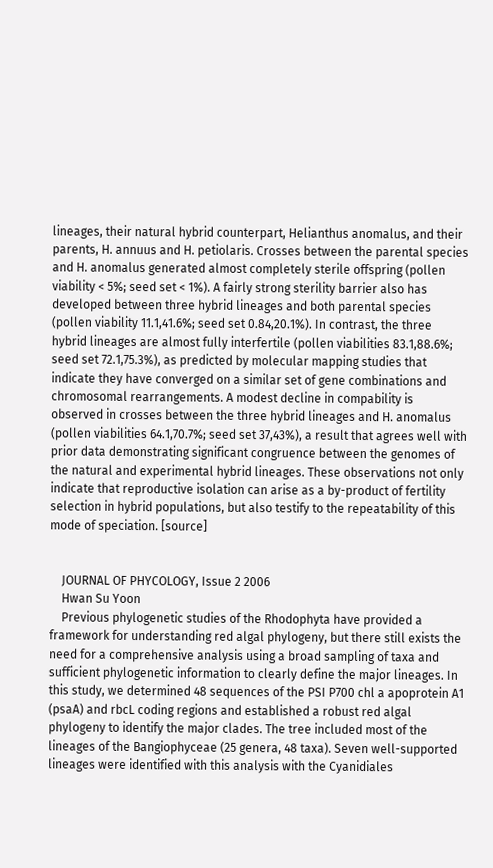lineages, their natural hybrid counterpart, Helianthus anomalus, and their parents, H. annuus and H. petiolaris. Crosses between the parental species and H. anomalus generated almost completely sterile offspring (pollen viability < 5%; seed set < 1%). A fairly strong sterility barrier also has developed between three hybrid lineages and both parental species (pollen viability 11.1,41.6%; seed set 0.84,20.1%). In contrast, the three hybrid lineages are almost fully interfertile (pollen viabilities 83.1,88.6%; seed set 72.1,75.3%), as predicted by molecular mapping studies that indicate they have converged on a similar set of gene combinations and chromosomal rearrangements. A modest decline in compability is observed in crosses between the three hybrid lineages and H. anomalus (pollen viabilities 64.1,70.7%; seed set 37,43%), a result that agrees well with prior data demonstrating significant congruence between the genomes of the natural and experimental hybrid lineages. These observations not only indicate that reproductive isolation can arise as a by-product of fertility selection in hybrid populations, but also testify to the repeatability of this mode of speciation. [source]


    JOURNAL OF PHYCOLOGY, Issue 2 2006
    Hwan Su Yoon
    Previous phylogenetic studies of the Rhodophyta have provided a framework for understanding red algal phylogeny, but there still exists the need for a comprehensive analysis using a broad sampling of taxa and sufficient phylogenetic information to clearly define the major lineages. In this study, we determined 48 sequences of the PSI P700 chl a apoprotein A1 (psaA) and rbcL coding regions and established a robust red algal phylogeny to identify the major clades. The tree included most of the lineages of the Bangiophyceae (25 genera, 48 taxa). Seven well-supported lineages were identified with this analysis with the Cyanidiales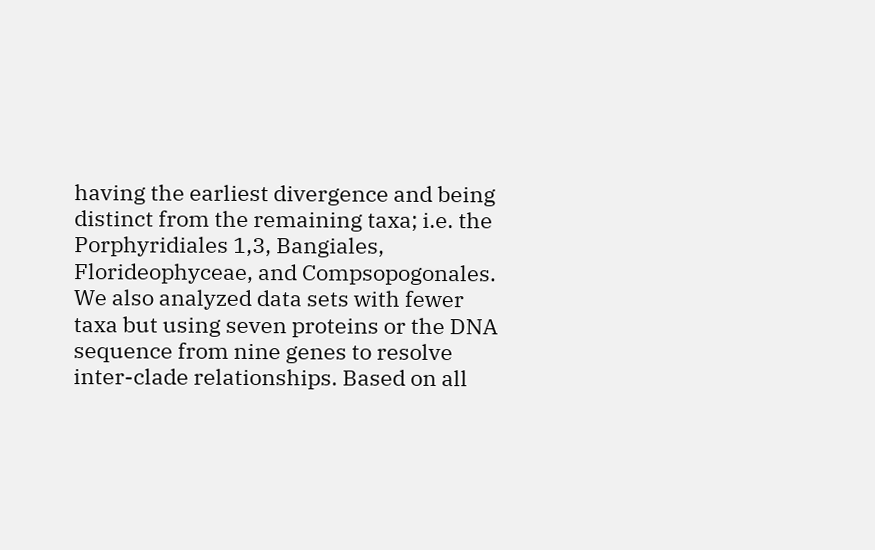having the earliest divergence and being distinct from the remaining taxa; i.e. the Porphyridiales 1,3, Bangiales, Florideophyceae, and Compsopogonales. We also analyzed data sets with fewer taxa but using seven proteins or the DNA sequence from nine genes to resolve inter-clade relationships. Based on all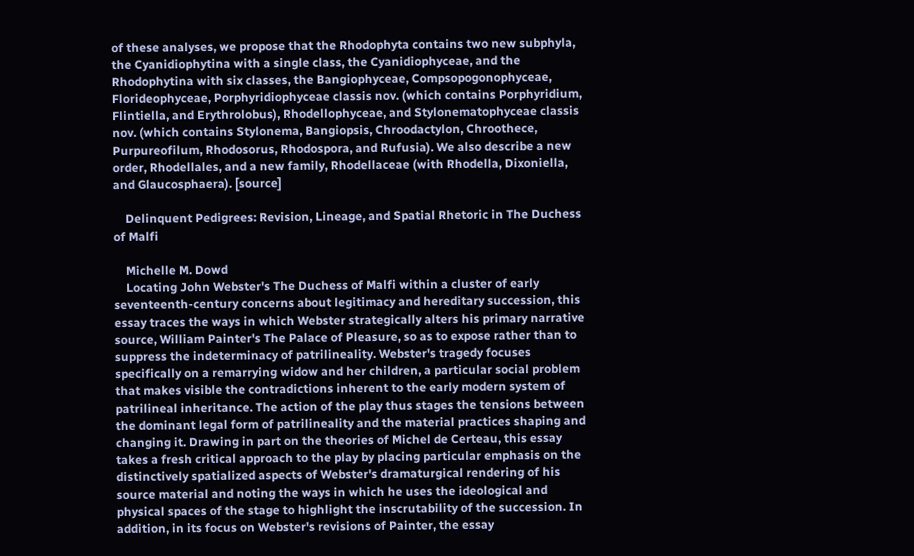of these analyses, we propose that the Rhodophyta contains two new subphyla, the Cyanidiophytina with a single class, the Cyanidiophyceae, and the Rhodophytina with six classes, the Bangiophyceae, Compsopogonophyceae, Florideophyceae, Porphyridiophyceae classis nov. (which contains Porphyridium, Flintiella, and Erythrolobus), Rhodellophyceae, and Stylonematophyceae classis nov. (which contains Stylonema, Bangiopsis, Chroodactylon, Chroothece, Purpureofilum, Rhodosorus, Rhodospora, and Rufusia). We also describe a new order, Rhodellales, and a new family, Rhodellaceae (with Rhodella, Dixoniella, and Glaucosphaera). [source]

    Delinquent Pedigrees: Revision, Lineage, and Spatial Rhetoric in The Duchess of Malfi

    Michelle M. Dowd
    Locating John Webster's The Duchess of Malfi within a cluster of early seventeenth-century concerns about legitimacy and hereditary succession, this essay traces the ways in which Webster strategically alters his primary narrative source, William Painter's The Palace of Pleasure, so as to expose rather than to suppress the indeterminacy of patrilineality. Webster's tragedy focuses specifically on a remarrying widow and her children, a particular social problem that makes visible the contradictions inherent to the early modern system of patrilineal inheritance. The action of the play thus stages the tensions between the dominant legal form of patrilineality and the material practices shaping and changing it. Drawing in part on the theories of Michel de Certeau, this essay takes a fresh critical approach to the play by placing particular emphasis on the distinctively spatialized aspects of Webster's dramaturgical rendering of his source material and noting the ways in which he uses the ideological and physical spaces of the stage to highlight the inscrutability of the succession. In addition, in its focus on Webster's revisions of Painter, the essay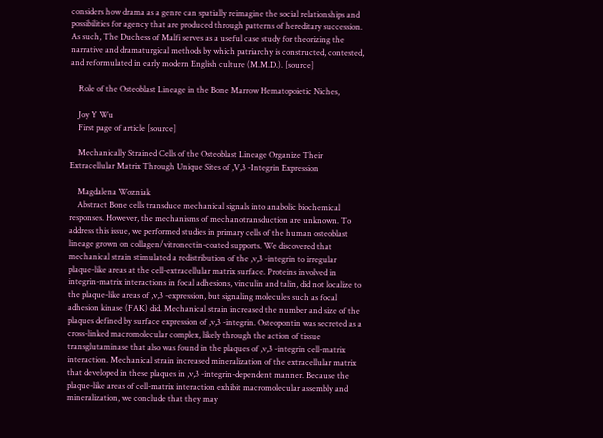considers how drama as a genre can spatially reimagine the social relationships and possibilities for agency that are produced through patterns of hereditary succession. As such, The Duchess of Malfi serves as a useful case study for theorizing the narrative and dramaturgical methods by which patriarchy is constructed, contested, and reformulated in early modern English culture (M.M.D.). [source]

    Role of the Osteoblast Lineage in the Bone Marrow Hematopoietic Niches,

    Joy Y Wu
    First page of article [source]

    Mechanically Strained Cells of the Osteoblast Lineage Organize Their Extracellular Matrix Through Unique Sites of ,V,3 -Integrin Expression

    Magdalena Wozniak
    Abstract Bone cells transduce mechanical signals into anabolic biochemical responses. However, the mechanisms of mechanotransduction are unknown. To address this issue, we performed studies in primary cells of the human osteoblast lineage grown on collagen/vitronectin-coated supports. We discovered that mechanical strain stimulated a redistribution of the ,v,3 -integrin to irregular plaque-like areas at the cell-extracellular matrix surface. Proteins involved in integrin-matrix interactions in focal adhesions, vinculin and talin, did not localize to the plaque-like areas of ,v,3 -expression, but signaling molecules such as focal adhesion kinase (FAK) did. Mechanical strain increased the number and size of the plaques defined by surface expression of ,v,3 -integrin. Osteopontin was secreted as a cross-linked macromolecular complex, likely through the action of tissue transglutaminase that also was found in the plaques of ,v,3 -integrin cell-matrix interaction. Mechanical strain increased mineralization of the extracellular matrix that developed in these plaques in ,v,3 -integrin-dependent manner. Because the plaque-like areas of cell-matrix interaction exhibit macromolecular assembly and mineralization, we conclude that they may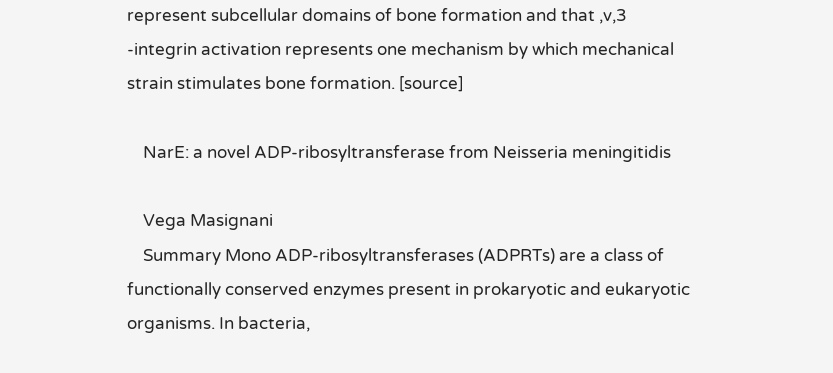represent subcellular domains of bone formation and that ,v,3 -integrin activation represents one mechanism by which mechanical strain stimulates bone formation. [source]

    NarE: a novel ADP-ribosyltransferase from Neisseria meningitidis

    Vega Masignani
    Summary Mono ADP-ribosyltransferases (ADPRTs) are a class of functionally conserved enzymes present in prokaryotic and eukaryotic organisms. In bacteria,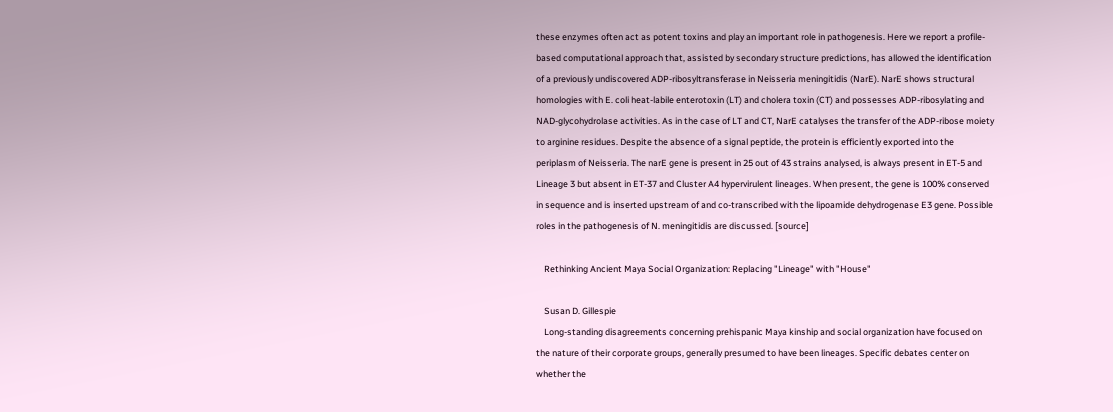these enzymes often act as potent toxins and play an important role in pathogenesis. Here we report a profile-based computational approach that, assisted by secondary structure predictions, has allowed the identification of a previously undiscovered ADP-ribosyltransferase in Neisseria meningitidis (NarE). NarE shows structural homologies with E. coli heat-labile enterotoxin (LT) and cholera toxin (CT) and possesses ADP-ribosylating and NAD-glycohydrolase activities. As in the case of LT and CT, NarE catalyses the transfer of the ADP-ribose moiety to arginine residues. Despite the absence of a signal peptide, the protein is efficiently exported into the periplasm of Neisseria. The narE gene is present in 25 out of 43 strains analysed, is always present in ET-5 and Lineage 3 but absent in ET-37 and Cluster A4 hypervirulent lineages. When present, the gene is 100% conserved in sequence and is inserted upstream of and co-transcribed with the lipoamide dehydrogenase E3 gene. Possible roles in the pathogenesis of N. meningitidis are discussed. [source]

    Rethinking Ancient Maya Social Organization: Replacing "Lineage" with "House"

    Susan D. Gillespie
    Long-standing disagreements concerning prehispanic Maya kinship and social organization have focused on the nature of their corporate groups, generally presumed to have been lineages. Specific debates center on whether the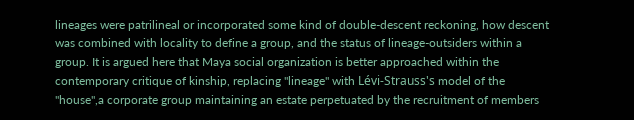lineages were patrilineal or incorporated some kind of double-descent reckoning, how descent was combined with locality to define a group, and the status of lineage-outsiders within a group. It is argued here that Maya social organization is better approached within the contemporary critique of kinship, replacing "lineage" with Lévi-Strauss's model of the "house",a corporate group maintaining an estate perpetuated by the recruitment of members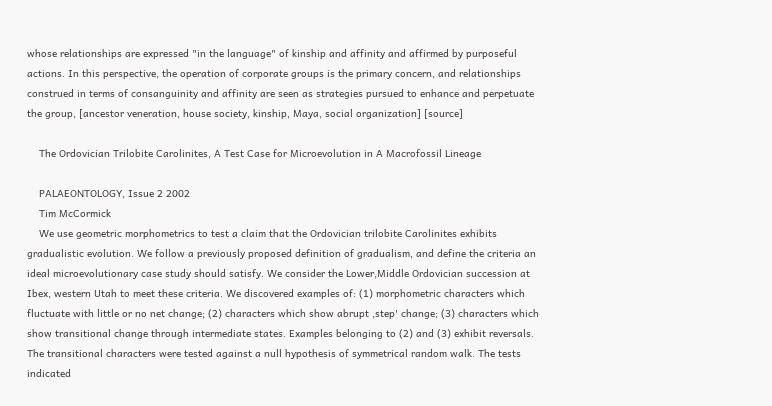whose relationships are expressed "in the language" of kinship and affinity and affirmed by purposeful actions. In this perspective, the operation of corporate groups is the primary concern, and relationships construed in terms of consanguinity and affinity are seen as strategies pursued to enhance and perpetuate the group, [ancestor veneration, house society, kinship, Maya, social organization] [source]

    The Ordovician Trilobite Carolinites, A Test Case for Microevolution in A Macrofossil Lineage

    PALAEONTOLOGY, Issue 2 2002
    Tim McCormick
    We use geometric morphometrics to test a claim that the Ordovician trilobite Carolinites exhibits gradualistic evolution. We follow a previously proposed definition of gradualism, and define the criteria an ideal microevolutionary case study should satisfy. We consider the Lower,Middle Ordovician succession at Ibex, western Utah to meet these criteria. We discovered examples of: (1) morphometric characters which fluctuate with little or no net change; (2) characters which show abrupt ,step' change; (3) characters which show transitional change through intermediate states. Examples belonging to (2) and (3) exhibit reversals. The transitional characters were tested against a null hypothesis of symmetrical random walk. The tests indicated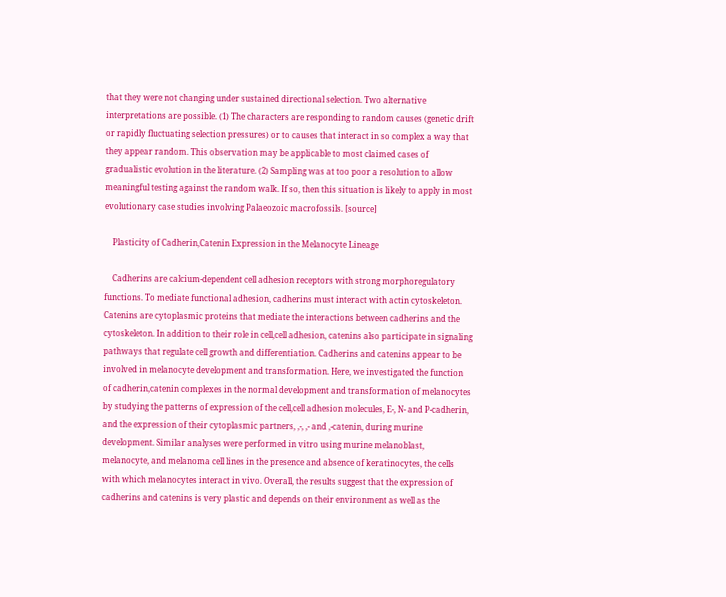that they were not changing under sustained directional selection. Two alternative interpretations are possible. (1) The characters are responding to random causes (genetic drift or rapidly fluctuating selection pressures) or to causes that interact in so complex a way that they appear random. This observation may be applicable to most claimed cases of gradualistic evolution in the literature. (2) Sampling was at too poor a resolution to allow meaningful testing against the random walk. If so, then this situation is likely to apply in most evolutionary case studies involving Palaeozoic macrofossils. [source]

    Plasticity of Cadherin,Catenin Expression in the Melanocyte Lineage

    Cadherins are calcium-dependent cell adhesion receptors with strong morphoregulatory functions. To mediate functional adhesion, cadherins must interact with actin cytoskeleton. Catenins are cytoplasmic proteins that mediate the interactions between cadherins and the cytoskeleton. In addition to their role in cell,cell adhesion, catenins also participate in signaling pathways that regulate cell growth and differentiation. Cadherins and catenins appear to be involved in melanocyte development and transformation. Here, we investigated the function of cadherin,catenin complexes in the normal development and transformation of melanocytes by studying the patterns of expression of the cell,cell adhesion molecules, E-, N- and P-cadherin, and the expression of their cytoplasmic partners, ,-, ,- and ,-catenin, during murine development. Similar analyses were performed in vitro using murine melanoblast, melanocyte, and melanoma cell lines in the presence and absence of keratinocytes, the cells with which melanocytes interact in vivo. Overall, the results suggest that the expression of cadherins and catenins is very plastic and depends on their environment as well as the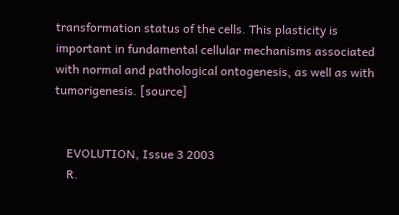transformation status of the cells. This plasticity is important in fundamental cellular mechanisms associated with normal and pathological ontogenesis, as well as with tumorigenesis. [source]


    EVOLUTION, Issue 3 2003
    R.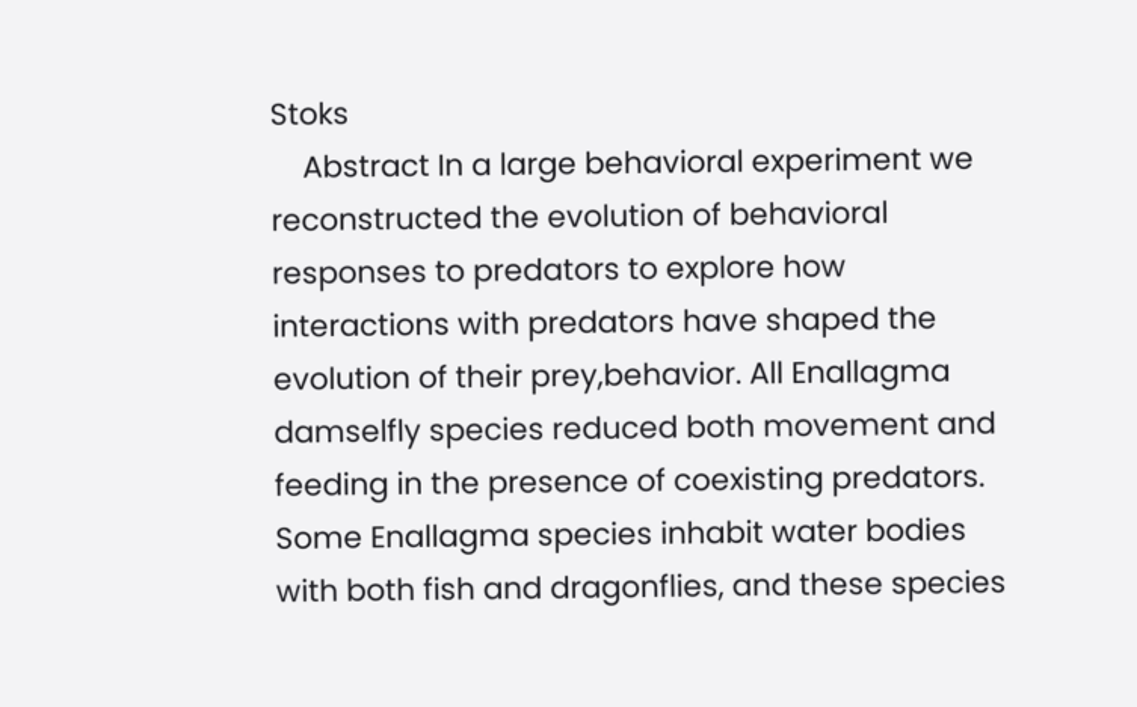Stoks
    Abstract In a large behavioral experiment we reconstructed the evolution of behavioral responses to predators to explore how interactions with predators have shaped the evolution of their prey,behavior. All Enallagma damselfly species reduced both movement and feeding in the presence of coexisting predators. Some Enallagma species inhabit water bodies with both fish and dragonflies, and these species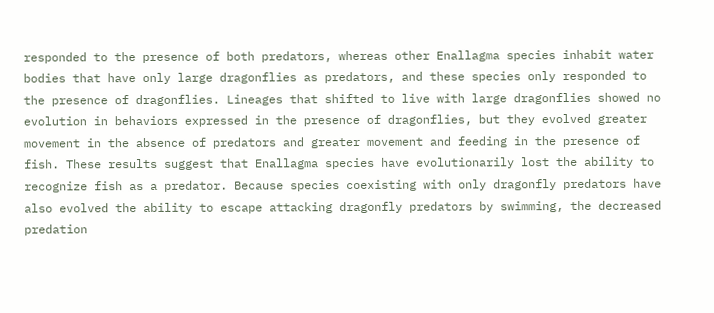responded to the presence of both predators, whereas other Enallagma species inhabit water bodies that have only large dragonflies as predators, and these species only responded to the presence of dragonflies. Lineages that shifted to live with large dragonflies showed no evolution in behaviors expressed in the presence of dragonflies, but they evolved greater movement in the absence of predators and greater movement and feeding in the presence of fish. These results suggest that Enallagma species have evolutionarily lost the ability to recognize fish as a predator. Because species coexisting with only dragonfly predators have also evolved the ability to escape attacking dragonfly predators by swimming, the decreased predation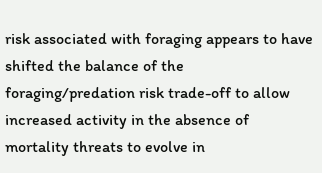risk associated with foraging appears to have shifted the balance of the foraging/predation risk trade-off to allow increased activity in the absence of mortality threats to evolve in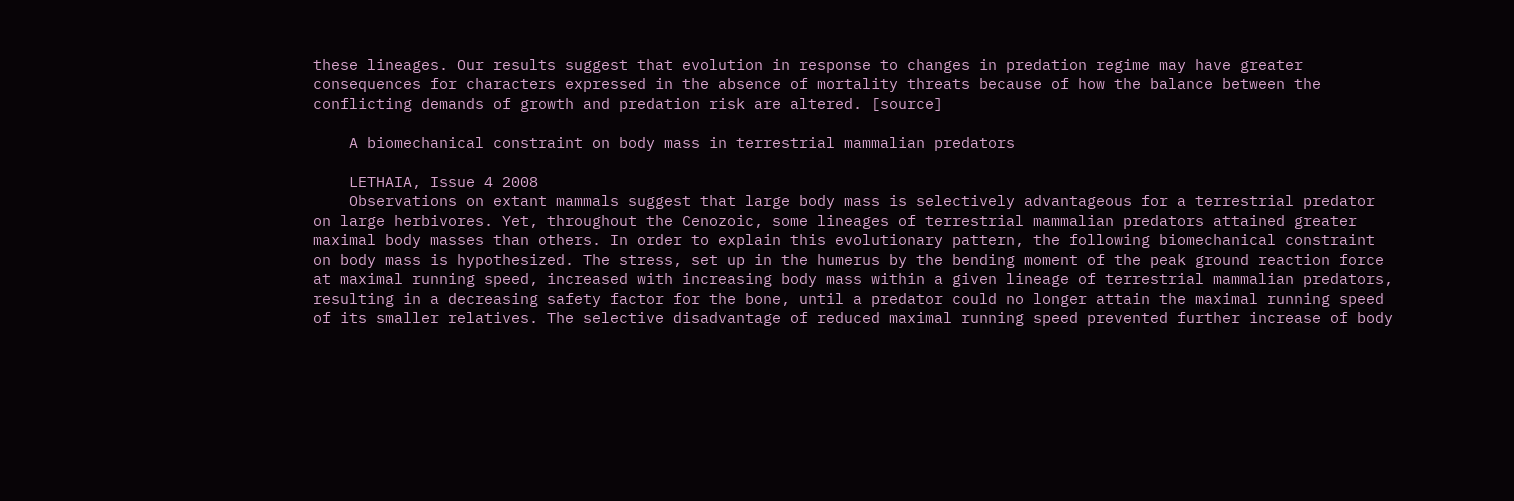these lineages. Our results suggest that evolution in response to changes in predation regime may have greater consequences for characters expressed in the absence of mortality threats because of how the balance between the conflicting demands of growth and predation risk are altered. [source]

    A biomechanical constraint on body mass in terrestrial mammalian predators

    LETHAIA, Issue 4 2008
    Observations on extant mammals suggest that large body mass is selectively advantageous for a terrestrial predator on large herbivores. Yet, throughout the Cenozoic, some lineages of terrestrial mammalian predators attained greater maximal body masses than others. In order to explain this evolutionary pattern, the following biomechanical constraint on body mass is hypothesized. The stress, set up in the humerus by the bending moment of the peak ground reaction force at maximal running speed, increased with increasing body mass within a given lineage of terrestrial mammalian predators, resulting in a decreasing safety factor for the bone, until a predator could no longer attain the maximal running speed of its smaller relatives. The selective disadvantage of reduced maximal running speed prevented further increase of body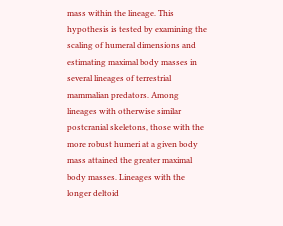mass within the lineage. This hypothesis is tested by examining the scaling of humeral dimensions and estimating maximal body masses in several lineages of terrestrial mammalian predators. Among lineages with otherwise similar postcranial skeletons, those with the more robust humeri at a given body mass attained the greater maximal body masses. Lineages with the longer deltoid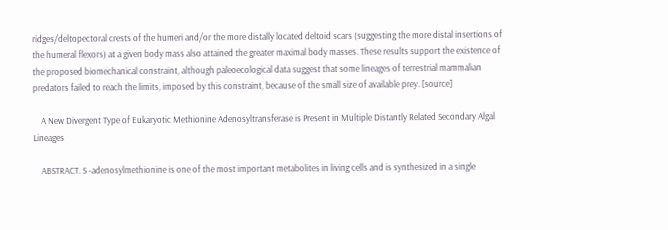ridges/deltopectoral crests of the humeri and/or the more distally located deltoid scars (suggesting the more distal insertions of the humeral flexors) at a given body mass also attained the greater maximal body masses. These results support the existence of the proposed biomechanical constraint, although paleoecological data suggest that some lineages of terrestrial mammalian predators failed to reach the limits, imposed by this constraint, because of the small size of available prey. [source]

    A New Divergent Type of Eukaryotic Methionine Adenosyltransferase is Present in Multiple Distantly Related Secondary Algal Lineages

    ABSTRACT. S -adenosylmethionine is one of the most important metabolites in living cells and is synthesized in a single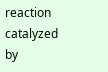reaction catalyzed by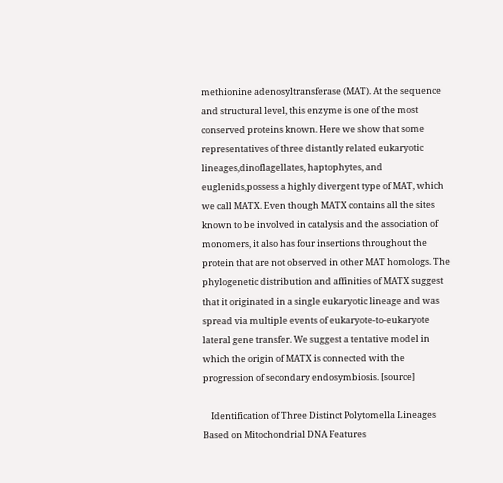methionine adenosyltransferase (MAT). At the sequence and structural level, this enzyme is one of the most conserved proteins known. Here we show that some representatives of three distantly related eukaryotic lineages,dinoflagellates, haptophytes, and euglenids,possess a highly divergent type of MAT, which we call MATX. Even though MATX contains all the sites known to be involved in catalysis and the association of monomers, it also has four insertions throughout the protein that are not observed in other MAT homologs. The phylogenetic distribution and affinities of MATX suggest that it originated in a single eukaryotic lineage and was spread via multiple events of eukaryote-to-eukaryote lateral gene transfer. We suggest a tentative model in which the origin of MATX is connected with the progression of secondary endosymbiosis. [source]

    Identification of Three Distinct Polytomella Lineages Based on Mitochondrial DNA Features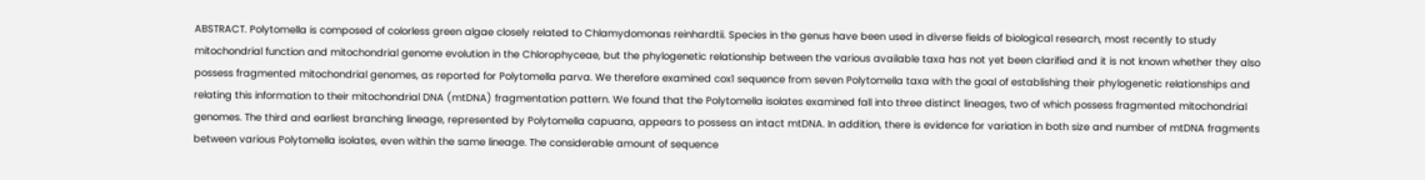ABSTRACT. Polytomella is composed of colorless green algae closely related to Chlamydomonas reinhardtii. Species in the genus have been used in diverse fields of biological research, most recently to study mitochondrial function and mitochondrial genome evolution in the Chlorophyceae, but the phylogenetic relationship between the various available taxa has not yet been clarified and it is not known whether they also possess fragmented mitochondrial genomes, as reported for Polytomella parva. We therefore examined cox1 sequence from seven Polytomella taxa with the goal of establishing their phylogenetic relationships and relating this information to their mitochondrial DNA (mtDNA) fragmentation pattern. We found that the Polytomella isolates examined fall into three distinct lineages, two of which possess fragmented mitochondrial genomes. The third and earliest branching lineage, represented by Polytomella capuana, appears to possess an intact mtDNA. In addition, there is evidence for variation in both size and number of mtDNA fragments between various Polytomella isolates, even within the same lineage. The considerable amount of sequence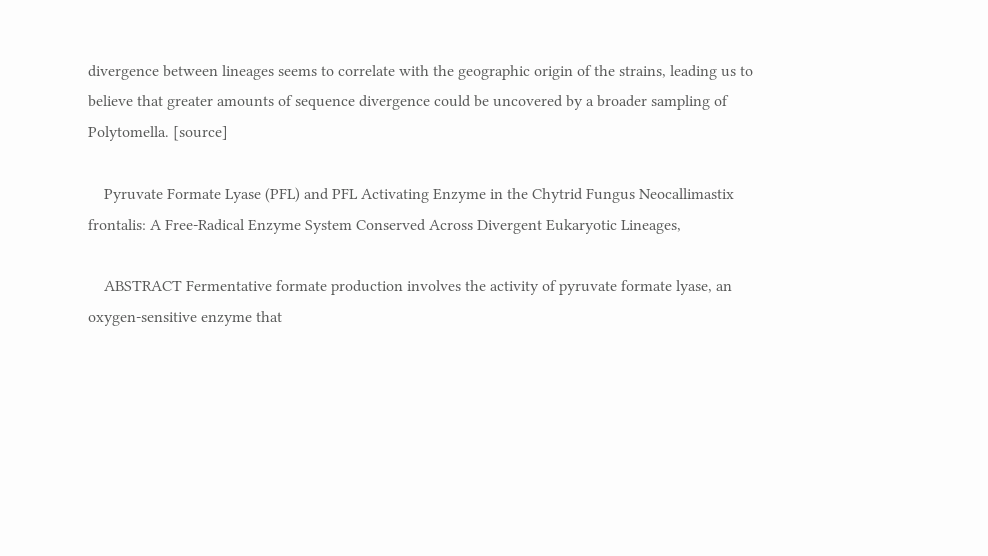divergence between lineages seems to correlate with the geographic origin of the strains, leading us to believe that greater amounts of sequence divergence could be uncovered by a broader sampling of Polytomella. [source]

    Pyruvate Formate Lyase (PFL) and PFL Activating Enzyme in the Chytrid Fungus Neocallimastix frontalis: A Free-Radical Enzyme System Conserved Across Divergent Eukaryotic Lineages,

    ABSTRACT Fermentative formate production involves the activity of pyruvate formate lyase, an oxygen-sensitive enzyme that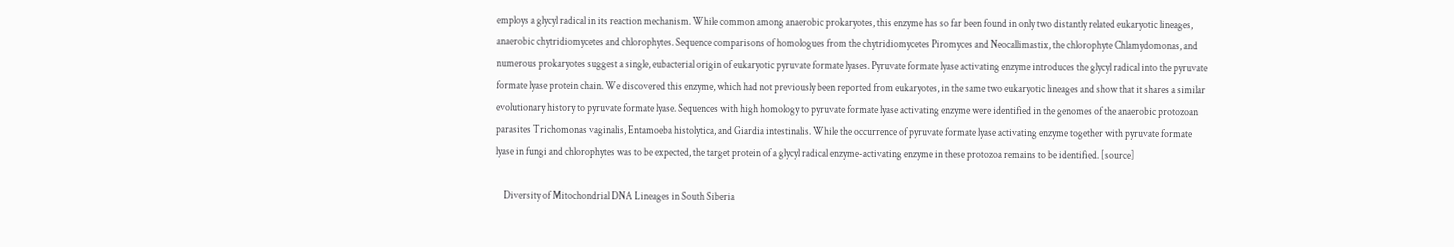employs a glycyl radical in its reaction mechanism. While common among anaerobic prokaryotes, this enzyme has so far been found in only two distantly related eukaryotic lineages, anaerobic chytridiomycetes and chlorophytes. Sequence comparisons of homologues from the chytridiomycetes Piromyces and Neocallimastix, the chlorophyte Chlamydomonas, and numerous prokaryotes suggest a single, eubacterial origin of eukaryotic pyruvate formate lyases. Pyruvate formate lyase activating enzyme introduces the glycyl radical into the pyruvate formate lyase protein chain. We discovered this enzyme, which had not previously been reported from eukaryotes, in the same two eukaryotic lineages and show that it shares a similar evolutionary history to pyruvate formate lyase. Sequences with high homology to pyruvate formate lyase activating enzyme were identified in the genomes of the anaerobic protozoan parasites Trichomonas vaginalis, Entamoeba histolytica, and Giardia intestinalis. While the occurrence of pyruvate formate lyase activating enzyme together with pyruvate formate lyase in fungi and chlorophytes was to be expected, the target protein of a glycyl radical enzyme-activating enzyme in these protozoa remains to be identified. [source]

    Diversity of Mitochondrial DNA Lineages in South Siberia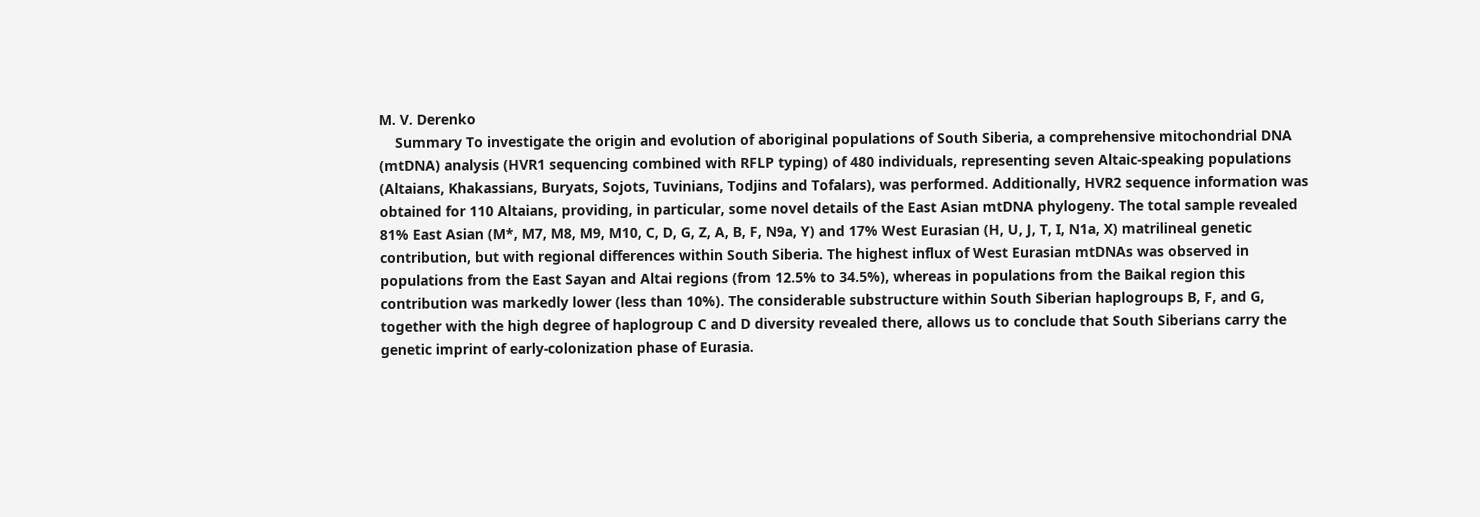M. V. Derenko
    Summary To investigate the origin and evolution of aboriginal populations of South Siberia, a comprehensive mitochondrial DNA (mtDNA) analysis (HVR1 sequencing combined with RFLP typing) of 480 individuals, representing seven Altaic-speaking populations (Altaians, Khakassians, Buryats, Sojots, Tuvinians, Todjins and Tofalars), was performed. Additionally, HVR2 sequence information was obtained for 110 Altaians, providing, in particular, some novel details of the East Asian mtDNA phylogeny. The total sample revealed 81% East Asian (M*, M7, M8, M9, M10, C, D, G, Z, A, B, F, N9a, Y) and 17% West Eurasian (H, U, J, T, I, N1a, X) matrilineal genetic contribution, but with regional differences within South Siberia. The highest influx of West Eurasian mtDNAs was observed in populations from the East Sayan and Altai regions (from 12.5% to 34.5%), whereas in populations from the Baikal region this contribution was markedly lower (less than 10%). The considerable substructure within South Siberian haplogroups B, F, and G, together with the high degree of haplogroup C and D diversity revealed there, allows us to conclude that South Siberians carry the genetic imprint of early-colonization phase of Eurasia.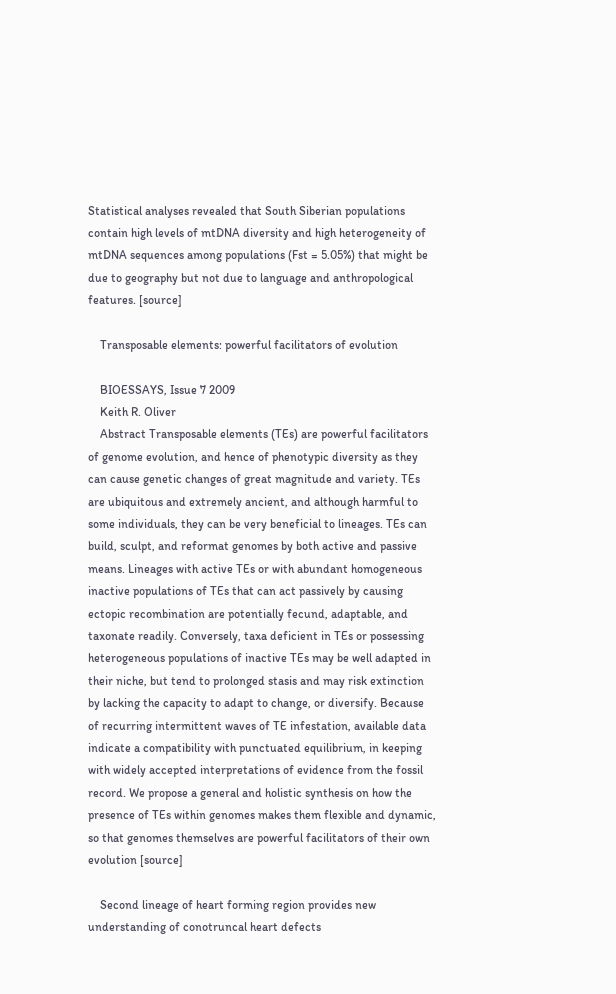Statistical analyses revealed that South Siberian populations contain high levels of mtDNA diversity and high heterogeneity of mtDNA sequences among populations (Fst = 5.05%) that might be due to geography but not due to language and anthropological features. [source]

    Transposable elements: powerful facilitators of evolution

    BIOESSAYS, Issue 7 2009
    Keith R. Oliver
    Abstract Transposable elements (TEs) are powerful facilitators of genome evolution, and hence of phenotypic diversity as they can cause genetic changes of great magnitude and variety. TEs are ubiquitous and extremely ancient, and although harmful to some individuals, they can be very beneficial to lineages. TEs can build, sculpt, and reformat genomes by both active and passive means. Lineages with active TEs or with abundant homogeneous inactive populations of TEs that can act passively by causing ectopic recombination are potentially fecund, adaptable, and taxonate readily. Conversely, taxa deficient in TEs or possessing heterogeneous populations of inactive TEs may be well adapted in their niche, but tend to prolonged stasis and may risk extinction by lacking the capacity to adapt to change, or diversify. Because of recurring intermittent waves of TE infestation, available data indicate a compatibility with punctuated equilibrium, in keeping with widely accepted interpretations of evidence from the fossil record. We propose a general and holistic synthesis on how the presence of TEs within genomes makes them flexible and dynamic, so that genomes themselves are powerful facilitators of their own evolution [source]

    Second lineage of heart forming region provides new understanding of conotruncal heart defects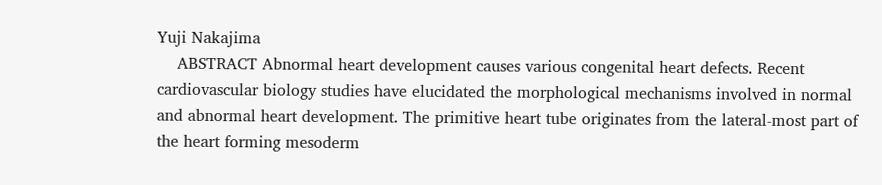Yuji Nakajima
    ABSTRACT Abnormal heart development causes various congenital heart defects. Recent cardiovascular biology studies have elucidated the morphological mechanisms involved in normal and abnormal heart development. The primitive heart tube originates from the lateral-most part of the heart forming mesoderm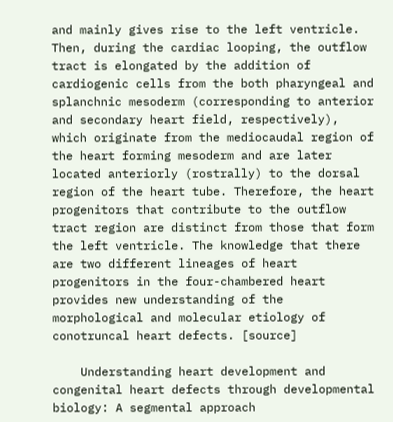and mainly gives rise to the left ventricle. Then, during the cardiac looping, the outflow tract is elongated by the addition of cardiogenic cells from the both pharyngeal and splanchnic mesoderm (corresponding to anterior and secondary heart field, respectively), which originate from the mediocaudal region of the heart forming mesoderm and are later located anteriorly (rostrally) to the dorsal region of the heart tube. Therefore, the heart progenitors that contribute to the outflow tract region are distinct from those that form the left ventricle. The knowledge that there are two different lineages of heart progenitors in the four-chambered heart provides new understanding of the morphological and molecular etiology of conotruncal heart defects. [source]

    Understanding heart development and congenital heart defects through developmental biology: A segmental approach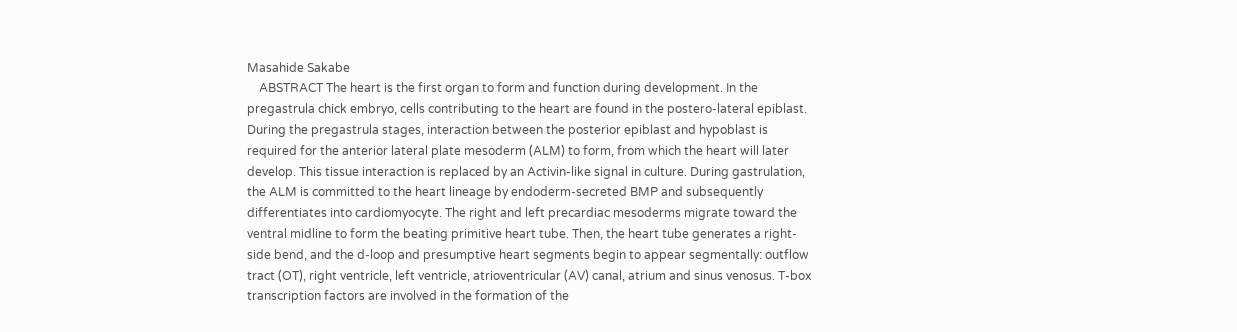Masahide Sakabe
    ABSTRACT The heart is the first organ to form and function during development. In the pregastrula chick embryo, cells contributing to the heart are found in the postero-lateral epiblast. During the pregastrula stages, interaction between the posterior epiblast and hypoblast is required for the anterior lateral plate mesoderm (ALM) to form, from which the heart will later develop. This tissue interaction is replaced by an Activin-like signal in culture. During gastrulation, the ALM is committed to the heart lineage by endoderm-secreted BMP and subsequently differentiates into cardiomyocyte. The right and left precardiac mesoderms migrate toward the ventral midline to form the beating primitive heart tube. Then, the heart tube generates a right-side bend, and the d-loop and presumptive heart segments begin to appear segmentally: outflow tract (OT), right ventricle, left ventricle, atrioventricular (AV) canal, atrium and sinus venosus. T-box transcription factors are involved in the formation of the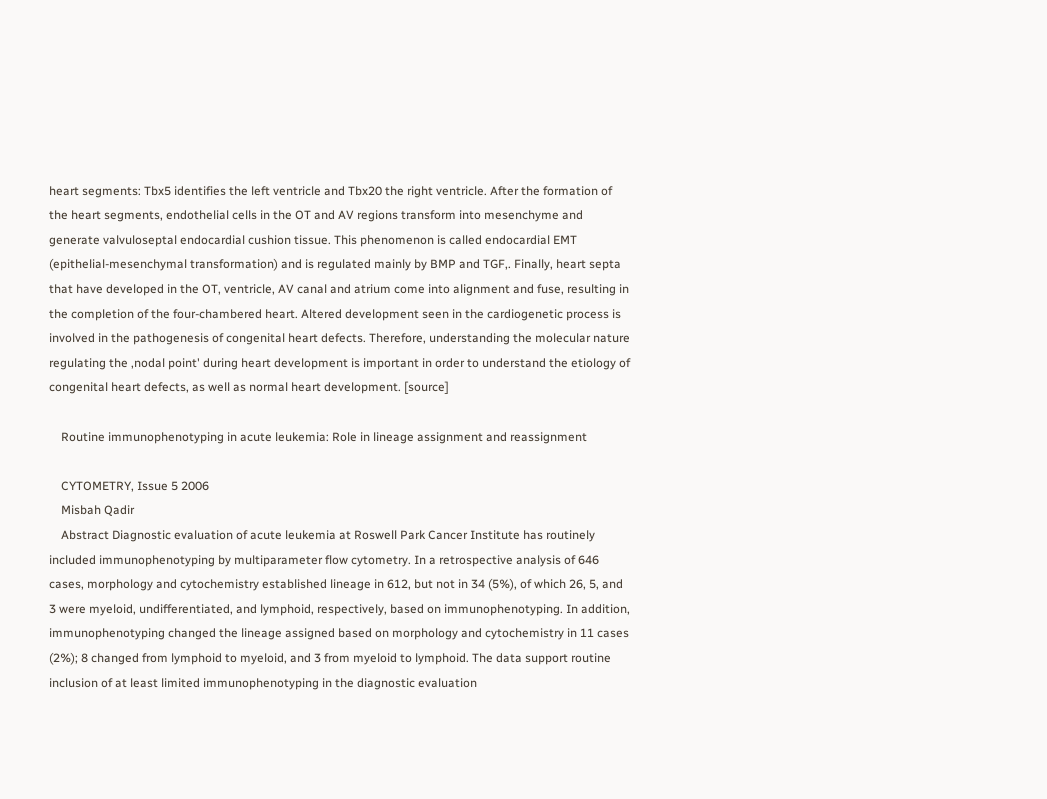heart segments: Tbx5 identifies the left ventricle and Tbx20 the right ventricle. After the formation of the heart segments, endothelial cells in the OT and AV regions transform into mesenchyme and generate valvuloseptal endocardial cushion tissue. This phenomenon is called endocardial EMT (epithelial-mesenchymal transformation) and is regulated mainly by BMP and TGF,. Finally, heart septa that have developed in the OT, ventricle, AV canal and atrium come into alignment and fuse, resulting in the completion of the four-chambered heart. Altered development seen in the cardiogenetic process is involved in the pathogenesis of congenital heart defects. Therefore, understanding the molecular nature regulating the ,nodal point' during heart development is important in order to understand the etiology of congenital heart defects, as well as normal heart development. [source]

    Routine immunophenotyping in acute leukemia: Role in lineage assignment and reassignment

    CYTOMETRY, Issue 5 2006
    Misbah Qadir
    Abstract Diagnostic evaluation of acute leukemia at Roswell Park Cancer Institute has routinely included immunophenotyping by multiparameter flow cytometry. In a retrospective analysis of 646 cases, morphology and cytochemistry established lineage in 612, but not in 34 (5%), of which 26, 5, and 3 were myeloid, undifferentiated, and lymphoid, respectively, based on immunophenotyping. In addition, immunophenotyping changed the lineage assigned based on morphology and cytochemistry in 11 cases (2%); 8 changed from lymphoid to myeloid, and 3 from myeloid to lymphoid. The data support routine inclusion of at least limited immunophenotyping in the diagnostic evaluation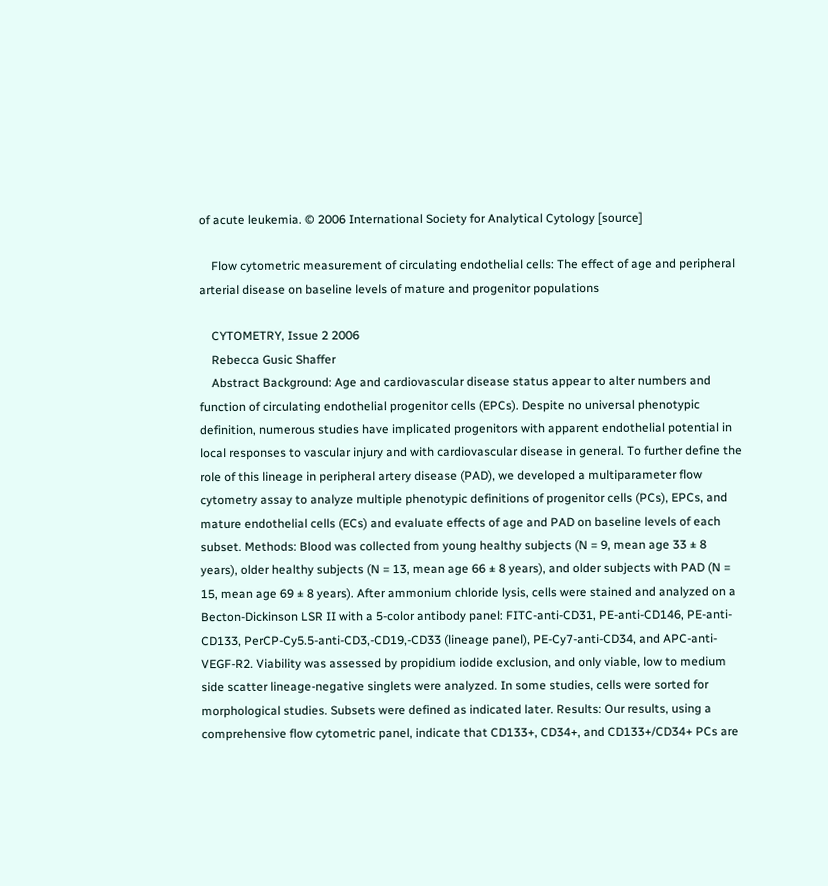of acute leukemia. © 2006 International Society for Analytical Cytology [source]

    Flow cytometric measurement of circulating endothelial cells: The effect of age and peripheral arterial disease on baseline levels of mature and progenitor populations

    CYTOMETRY, Issue 2 2006
    Rebecca Gusic Shaffer
    Abstract Background: Age and cardiovascular disease status appear to alter numbers and function of circulating endothelial progenitor cells (EPCs). Despite no universal phenotypic definition, numerous studies have implicated progenitors with apparent endothelial potential in local responses to vascular injury and with cardiovascular disease in general. To further define the role of this lineage in peripheral artery disease (PAD), we developed a multiparameter flow cytometry assay to analyze multiple phenotypic definitions of progenitor cells (PCs), EPCs, and mature endothelial cells (ECs) and evaluate effects of age and PAD on baseline levels of each subset. Methods: Blood was collected from young healthy subjects (N = 9, mean age 33 ± 8 years), older healthy subjects (N = 13, mean age 66 ± 8 years), and older subjects with PAD (N = 15, mean age 69 ± 8 years). After ammonium chloride lysis, cells were stained and analyzed on a Becton-Dickinson LSR II with a 5-color antibody panel: FITC-anti-CD31, PE-anti-CD146, PE-anti-CD133, PerCP-Cy5.5-anti-CD3,-CD19,-CD33 (lineage panel), PE-Cy7-anti-CD34, and APC-anti-VEGF-R2. Viability was assessed by propidium iodide exclusion, and only viable, low to medium side scatter lineage-negative singlets were analyzed. In some studies, cells were sorted for morphological studies. Subsets were defined as indicated later. Results: Our results, using a comprehensive flow cytometric panel, indicate that CD133+, CD34+, and CD133+/CD34+ PCs are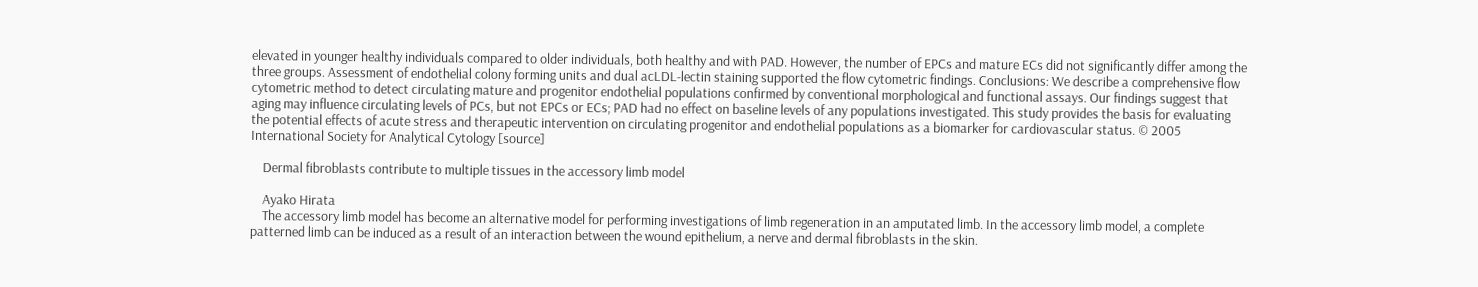elevated in younger healthy individuals compared to older individuals, both healthy and with PAD. However, the number of EPCs and mature ECs did not significantly differ among the three groups. Assessment of endothelial colony forming units and dual acLDL-lectin staining supported the flow cytometric findings. Conclusions: We describe a comprehensive flow cytometric method to detect circulating mature and progenitor endothelial populations confirmed by conventional morphological and functional assays. Our findings suggest that aging may influence circulating levels of PCs, but not EPCs or ECs; PAD had no effect on baseline levels of any populations investigated. This study provides the basis for evaluating the potential effects of acute stress and therapeutic intervention on circulating progenitor and endothelial populations as a biomarker for cardiovascular status. © 2005 International Society for Analytical Cytology [source]

    Dermal fibroblasts contribute to multiple tissues in the accessory limb model

    Ayako Hirata
    The accessory limb model has become an alternative model for performing investigations of limb regeneration in an amputated limb. In the accessory limb model, a complete patterned limb can be induced as a result of an interaction between the wound epithelium, a nerve and dermal fibroblasts in the skin.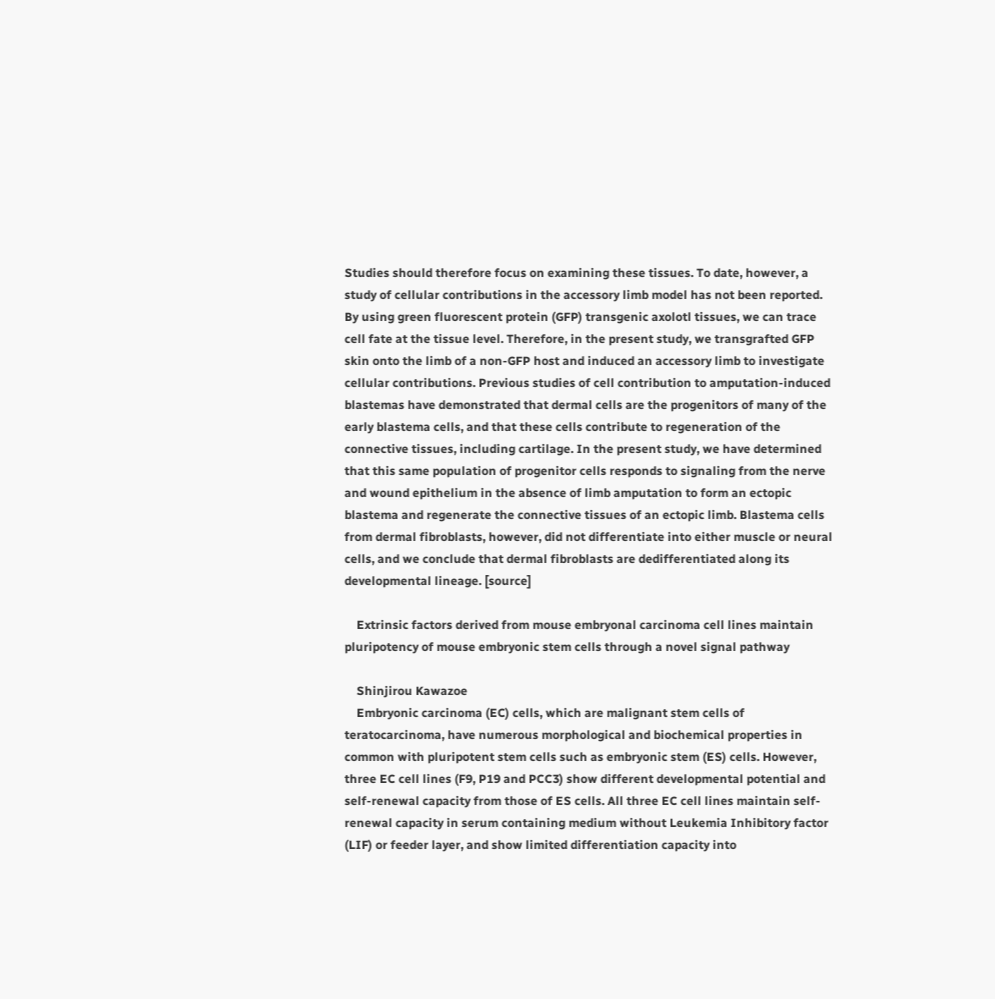Studies should therefore focus on examining these tissues. To date, however, a study of cellular contributions in the accessory limb model has not been reported. By using green fluorescent protein (GFP) transgenic axolotl tissues, we can trace cell fate at the tissue level. Therefore, in the present study, we transgrafted GFP skin onto the limb of a non-GFP host and induced an accessory limb to investigate cellular contributions. Previous studies of cell contribution to amputation-induced blastemas have demonstrated that dermal cells are the progenitors of many of the early blastema cells, and that these cells contribute to regeneration of the connective tissues, including cartilage. In the present study, we have determined that this same population of progenitor cells responds to signaling from the nerve and wound epithelium in the absence of limb amputation to form an ectopic blastema and regenerate the connective tissues of an ectopic limb. Blastema cells from dermal fibroblasts, however, did not differentiate into either muscle or neural cells, and we conclude that dermal fibroblasts are dedifferentiated along its developmental lineage. [source]

    Extrinsic factors derived from mouse embryonal carcinoma cell lines maintain pluripotency of mouse embryonic stem cells through a novel signal pathway

    Shinjirou Kawazoe
    Embryonic carcinoma (EC) cells, which are malignant stem cells of teratocarcinoma, have numerous morphological and biochemical properties in common with pluripotent stem cells such as embryonic stem (ES) cells. However, three EC cell lines (F9, P19 and PCC3) show different developmental potential and self-renewal capacity from those of ES cells. All three EC cell lines maintain self-renewal capacity in serum containing medium without Leukemia Inhibitory factor (LIF) or feeder layer, and show limited differentiation capacity into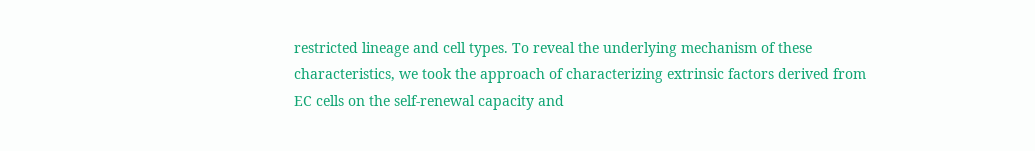restricted lineage and cell types. To reveal the underlying mechanism of these characteristics, we took the approach of characterizing extrinsic factors derived from EC cells on the self-renewal capacity and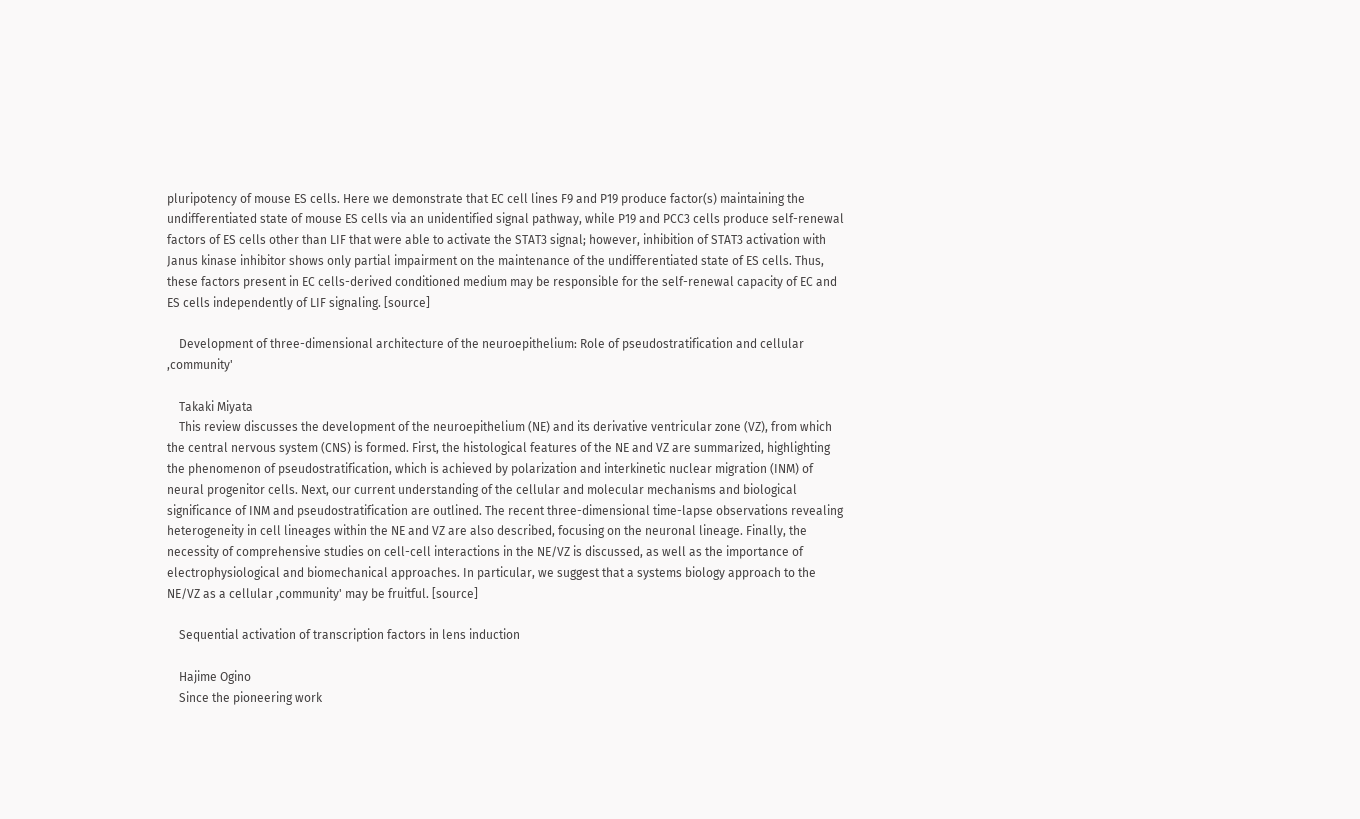pluripotency of mouse ES cells. Here we demonstrate that EC cell lines F9 and P19 produce factor(s) maintaining the undifferentiated state of mouse ES cells via an unidentified signal pathway, while P19 and PCC3 cells produce self-renewal factors of ES cells other than LIF that were able to activate the STAT3 signal; however, inhibition of STAT3 activation with Janus kinase inhibitor shows only partial impairment on the maintenance of the undifferentiated state of ES cells. Thus, these factors present in EC cells-derived conditioned medium may be responsible for the self-renewal capacity of EC and ES cells independently of LIF signaling. [source]

    Development of three-dimensional architecture of the neuroepithelium: Role of pseudostratification and cellular ,community'

    Takaki Miyata
    This review discusses the development of the neuroepithelium (NE) and its derivative ventricular zone (VZ), from which the central nervous system (CNS) is formed. First, the histological features of the NE and VZ are summarized, highlighting the phenomenon of pseudostratification, which is achieved by polarization and interkinetic nuclear migration (INM) of neural progenitor cells. Next, our current understanding of the cellular and molecular mechanisms and biological significance of INM and pseudostratification are outlined. The recent three-dimensional time-lapse observations revealing heterogeneity in cell lineages within the NE and VZ are also described, focusing on the neuronal lineage. Finally, the necessity of comprehensive studies on cell-cell interactions in the NE/VZ is discussed, as well as the importance of electrophysiological and biomechanical approaches. In particular, we suggest that a systems biology approach to the NE/VZ as a cellular ,community' may be fruitful. [source]

    Sequential activation of transcription factors in lens induction

    Hajime Ogino
    Since the pioneering work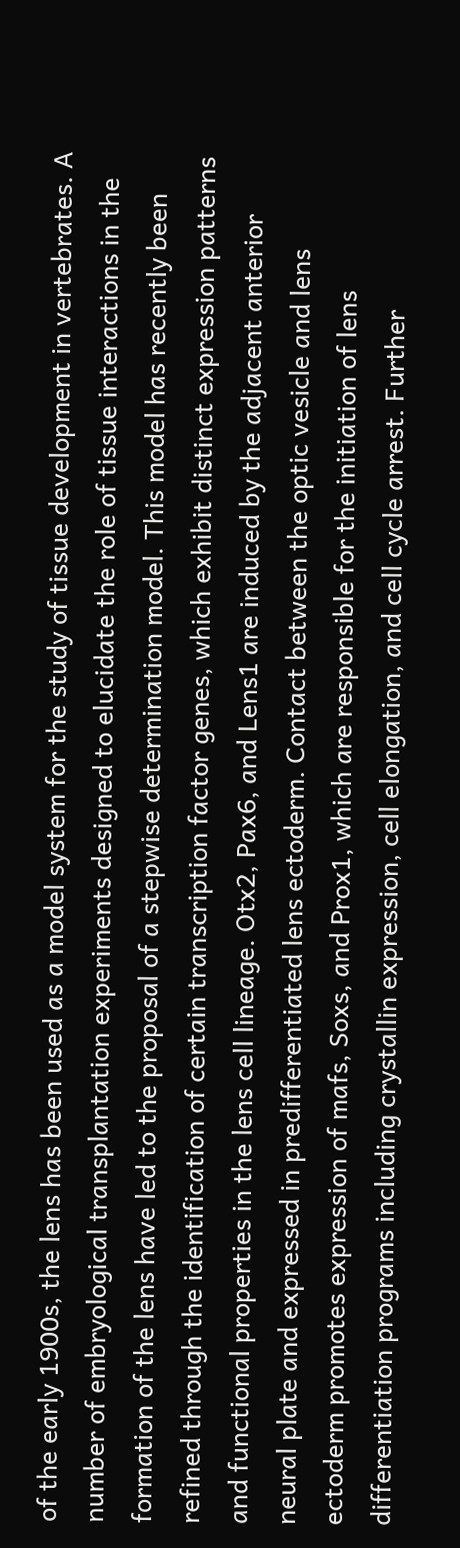of the early 1900s, the lens has been used as a model system for the study of tissue development in vertebrates. A number of embryological transplantation experiments designed to elucidate the role of tissue interactions in the formation of the lens have led to the proposal of a stepwise determination model. This model has recently been refined through the identification of certain transcription factor genes, which exhibit distinct expression patterns and functional properties in the lens cell lineage. Otx2, Pax6, and Lens1 are induced by the adjacent anterior neural plate and expressed in predifferentiated lens ectoderm. Contact between the optic vesicle and lens ectoderm promotes expression of mafs, Soxs, and Prox1, which are responsible for the initiation of lens differentiation programs including crystallin expression, cell elongation, and cell cycle arrest. Further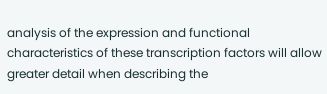analysis of the expression and functional characteristics of these transcription factors will allow greater detail when describing the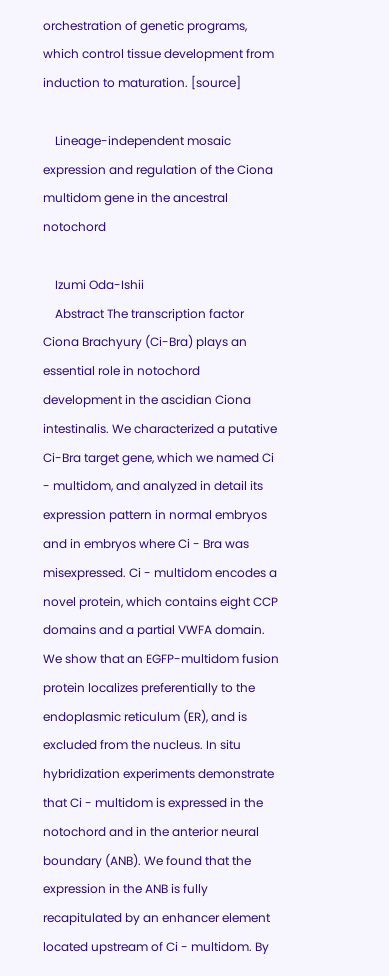orchestration of genetic programs, which control tissue development from induction to maturation. [source]

    Lineage-independent mosaic expression and regulation of the Ciona multidom gene in the ancestral notochord

    Izumi Oda-Ishii
    Abstract The transcription factor Ciona Brachyury (Ci-Bra) plays an essential role in notochord development in the ascidian Ciona intestinalis. We characterized a putative Ci-Bra target gene, which we named Ci - multidom, and analyzed in detail its expression pattern in normal embryos and in embryos where Ci - Bra was misexpressed. Ci - multidom encodes a novel protein, which contains eight CCP domains and a partial VWFA domain. We show that an EGFP-multidom fusion protein localizes preferentially to the endoplasmic reticulum (ER), and is excluded from the nucleus. In situ hybridization experiments demonstrate that Ci - multidom is expressed in the notochord and in the anterior neural boundary (ANB). We found that the expression in the ANB is fully recapitulated by an enhancer element located upstream of Ci - multidom. By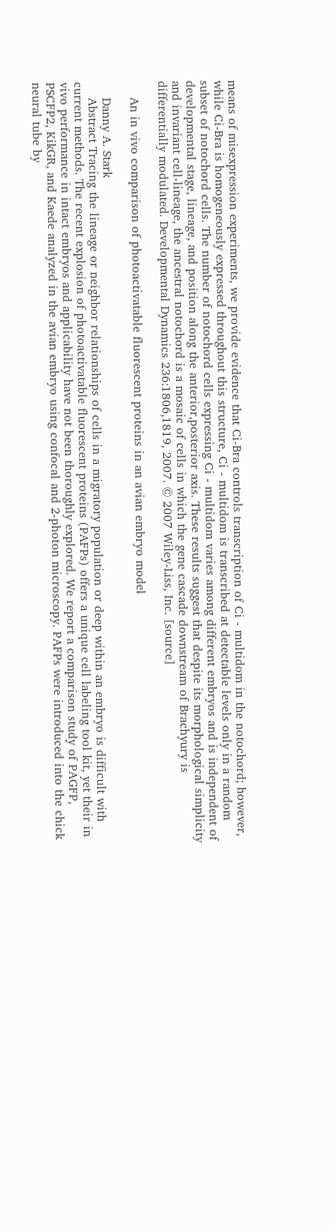means of misexpression experiments, we provide evidence that Ci-Bra controls transcription of Ci - multidom in the notochord; however, while Ci-Bra is homogeneously expressed throughout this structure, Ci - multidom is transcribed at detectable levels only in a random subset of notochord cells. The number of notochord cells expressing Ci - multidom varies among different embryos and is independent of developmental stage, lineage, and position along the anterior,posterior axis. These results suggest that despite its morphological simplicity and invariant cell-lineage, the ancestral notochord is a mosaic of cells in which the gene cascade downstream of Brachyury is differentially modulated. Developmental Dynamics 236:1806,1819, 2007. © 2007 Wiley-Liss, Inc. [source]

    An in vivo comparison of photoactivatable fluorescent proteins in an avian embryo model

    Danny A. Stark
    Abstract Tracing the lineage or neighbor relationships of cells in a migratory population or deep within an embryo is difficult with current methods. The recent explosion of photoactivatable fluorescent proteins (PAFPs) offers a unique cell labeling tool kit, yet their in vivo performance in intact embryos and applicability have not been thoroughly explored. We report a comparison study of PAGFP, PSCFP2, KikGR, and Kaede analyzed in the avian embryo using confocal and 2-photon microscopy. PAFPs were introduced into the chick neural tube by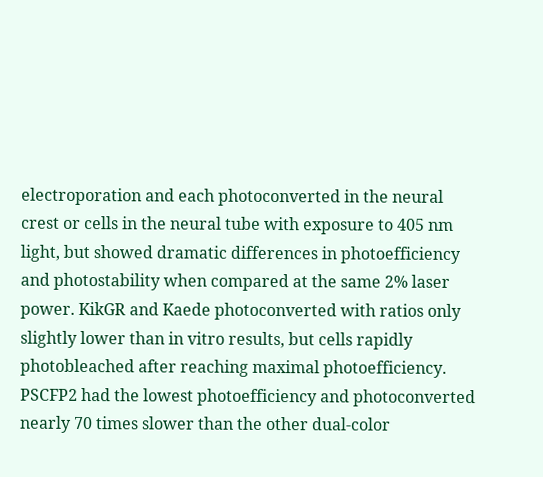electroporation and each photoconverted in the neural crest or cells in the neural tube with exposure to 405 nm light, but showed dramatic differences in photoefficiency and photostability when compared at the same 2% laser power. KikGR and Kaede photoconverted with ratios only slightly lower than in vitro results, but cells rapidly photobleached after reaching maximal photoefficiency. PSCFP2 had the lowest photoefficiency and photoconverted nearly 70 times slower than the other dual-color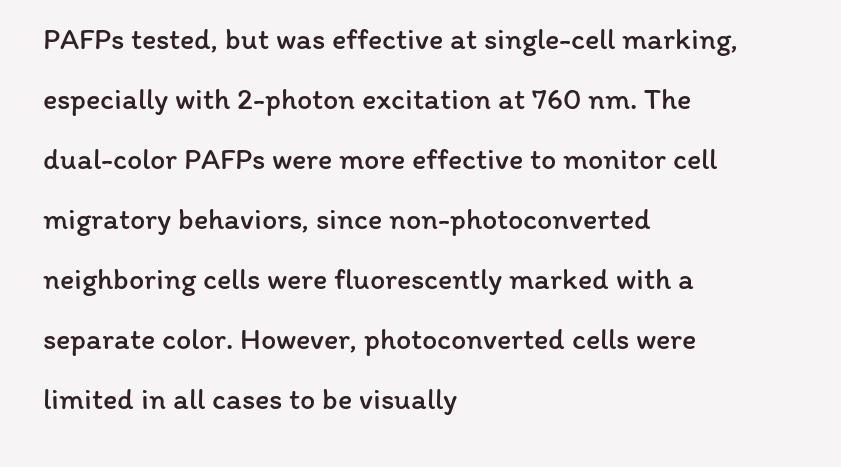PAFPs tested, but was effective at single-cell marking, especially with 2-photon excitation at 760 nm. The dual-color PAFPs were more effective to monitor cell migratory behaviors, since non-photoconverted neighboring cells were fluorescently marked with a separate color. However, photoconverted cells were limited in all cases to be visually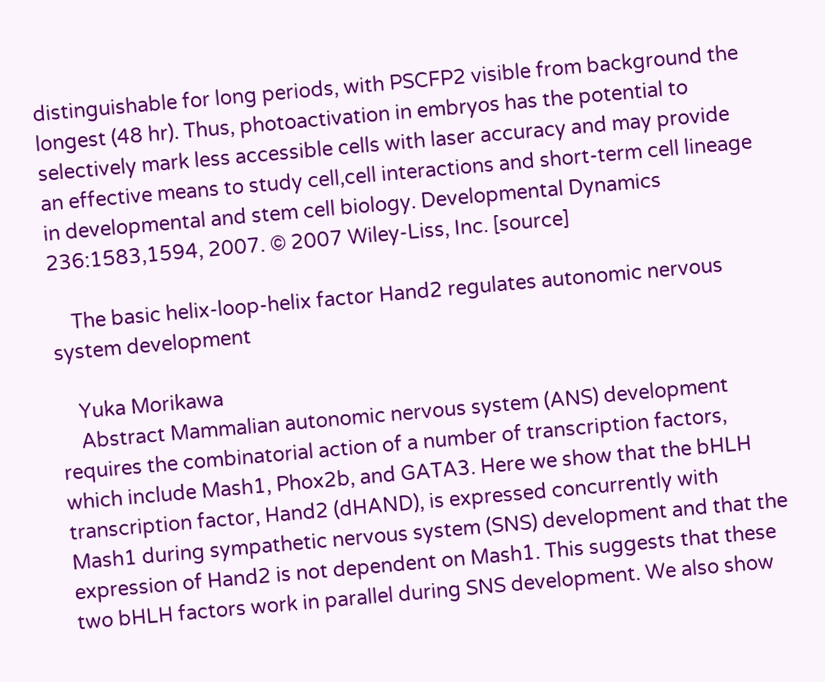distinguishable for long periods, with PSCFP2 visible from background the longest (48 hr). Thus, photoactivation in embryos has the potential to selectively mark less accessible cells with laser accuracy and may provide an effective means to study cell,cell interactions and short-term cell lineage in developmental and stem cell biology. Developmental Dynamics 236:1583,1594, 2007. © 2007 Wiley-Liss, Inc. [source]

    The basic helix-loop-helix factor Hand2 regulates autonomic nervous system development

    Yuka Morikawa
    Abstract Mammalian autonomic nervous system (ANS) development requires the combinatorial action of a number of transcription factors, which include Mash1, Phox2b, and GATA3. Here we show that the bHLH transcription factor, Hand2 (dHAND), is expressed concurrently with Mash1 during sympathetic nervous system (SNS) development and that the expression of Hand2 is not dependent on Mash1. This suggests that these two bHLH factors work in parallel during SNS development. We also show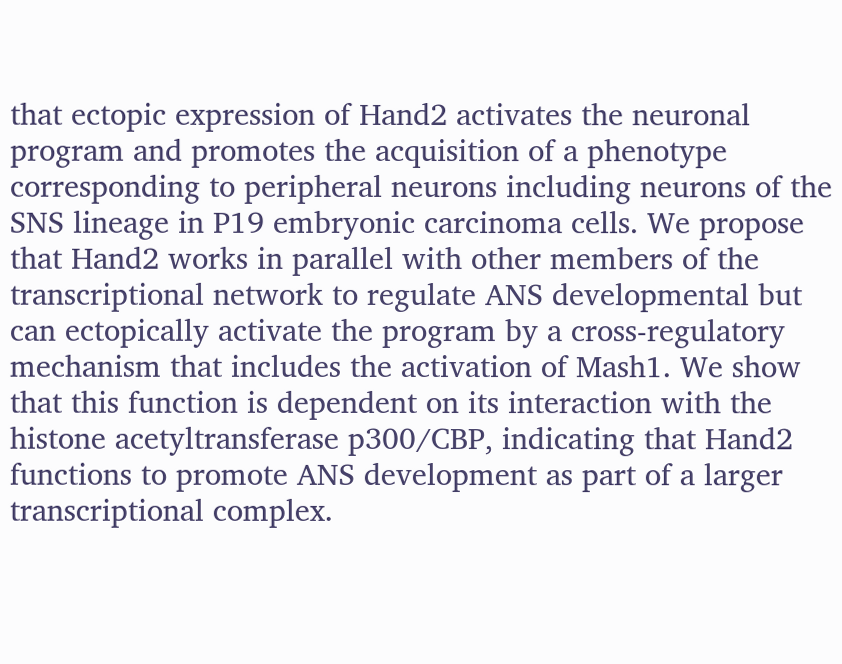that ectopic expression of Hand2 activates the neuronal program and promotes the acquisition of a phenotype corresponding to peripheral neurons including neurons of the SNS lineage in P19 embryonic carcinoma cells. We propose that Hand2 works in parallel with other members of the transcriptional network to regulate ANS developmental but can ectopically activate the program by a cross-regulatory mechanism that includes the activation of Mash1. We show that this function is dependent on its interaction with the histone acetyltransferase p300/CBP, indicating that Hand2 functions to promote ANS development as part of a larger transcriptional complex.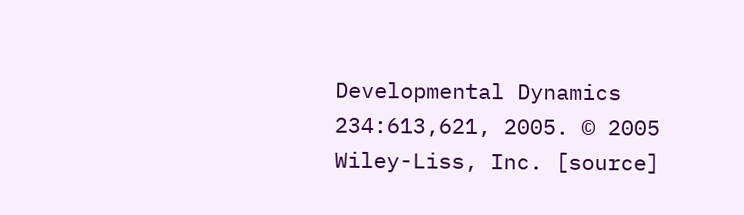Developmental Dynamics 234:613,621, 2005. © 2005 Wiley-Liss, Inc. [source]